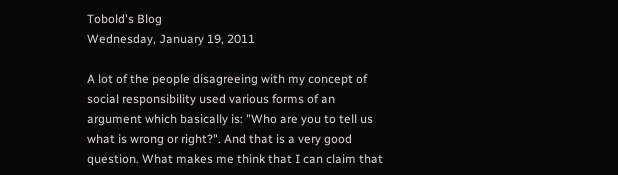Tobold's Blog
Wednesday, January 19, 2011

A lot of the people disagreeing with my concept of social responsibility used various forms of an argument which basically is: "Who are you to tell us what is wrong or right?". And that is a very good question. What makes me think that I can claim that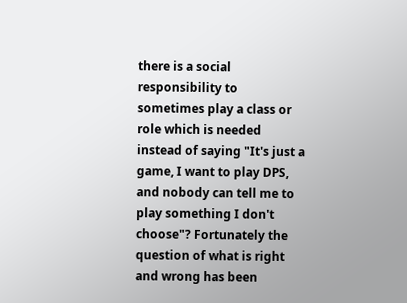there is a social responsibility to sometimes play a class or role which is needed instead of saying "It's just a game, I want to play DPS, and nobody can tell me to play something I don't choose"? Fortunately the question of what is right and wrong has been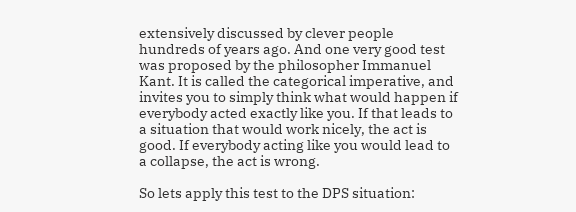extensively discussed by clever people hundreds of years ago. And one very good test was proposed by the philosopher Immanuel Kant. It is called the categorical imperative, and invites you to simply think what would happen if everybody acted exactly like you. If that leads to a situation that would work nicely, the act is good. If everybody acting like you would lead to a collapse, the act is wrong.

So lets apply this test to the DPS situation: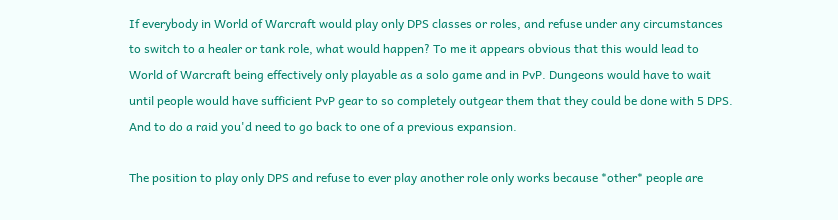If everybody in World of Warcraft would play only DPS classes or roles, and refuse under any circumstances to switch to a healer or tank role, what would happen? To me it appears obvious that this would lead to World of Warcraft being effectively only playable as a solo game and in PvP. Dungeons would have to wait until people would have sufficient PvP gear to so completely outgear them that they could be done with 5 DPS. And to do a raid you'd need to go back to one of a previous expansion.

The position to play only DPS and refuse to ever play another role only works because *other* people are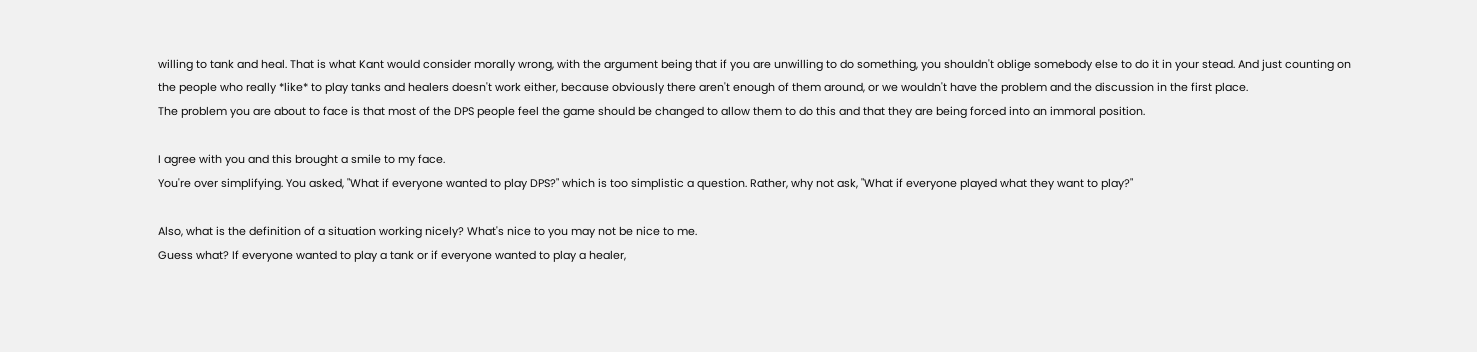willing to tank and heal. That is what Kant would consider morally wrong, with the argument being that if you are unwilling to do something, you shouldn't oblige somebody else to do it in your stead. And just counting on the people who really *like* to play tanks and healers doesn't work either, because obviously there aren't enough of them around, or we wouldn't have the problem and the discussion in the first place.
The problem you are about to face is that most of the DPS people feel the game should be changed to allow them to do this and that they are being forced into an immoral position.

I agree with you and this brought a smile to my face.
You're over simplifying. You asked, "What if everyone wanted to play DPS?" which is too simplistic a question. Rather, why not ask, "What if everyone played what they want to play?"

Also, what is the definition of a situation working nicely? What's nice to you may not be nice to me.
Guess what? If everyone wanted to play a tank or if everyone wanted to play a healer,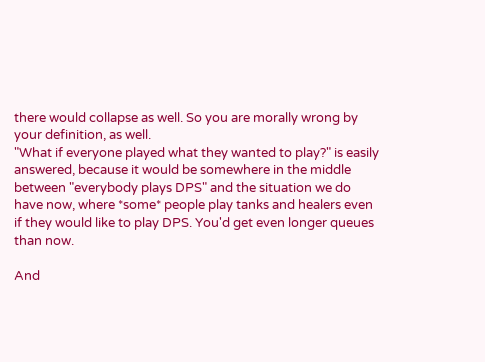there would collapse as well. So you are morally wrong by your definition, as well.
"What if everyone played what they wanted to play?" is easily answered, because it would be somewhere in the middle between "everybody plays DPS" and the situation we do have now, where *some* people play tanks and healers even if they would like to play DPS. You'd get even longer queues than now.

And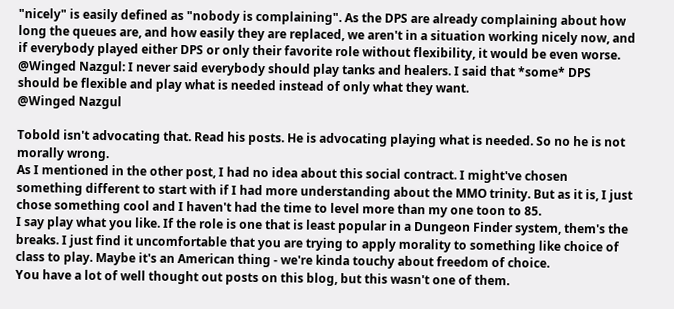"nicely" is easily defined as "nobody is complaining". As the DPS are already complaining about how long the queues are, and how easily they are replaced, we aren't in a situation working nicely now, and if everybody played either DPS or only their favorite role without flexibility, it would be even worse.
@Winged Nazgul: I never said everybody should play tanks and healers. I said that *some* DPS should be flexible and play what is needed instead of only what they want.
@Winged Nazgul

Tobold isn't advocating that. Read his posts. He is advocating playing what is needed. So no he is not morally wrong.
As I mentioned in the other post, I had no idea about this social contract. I might've chosen something different to start with if I had more understanding about the MMO trinity. But as it is, I just chose something cool and I haven't had the time to level more than my one toon to 85.
I say play what you like. If the role is one that is least popular in a Dungeon Finder system, them's the breaks. I just find it uncomfortable that you are trying to apply morality to something like choice of class to play. Maybe it's an American thing - we're kinda touchy about freedom of choice.
You have a lot of well thought out posts on this blog, but this wasn't one of them.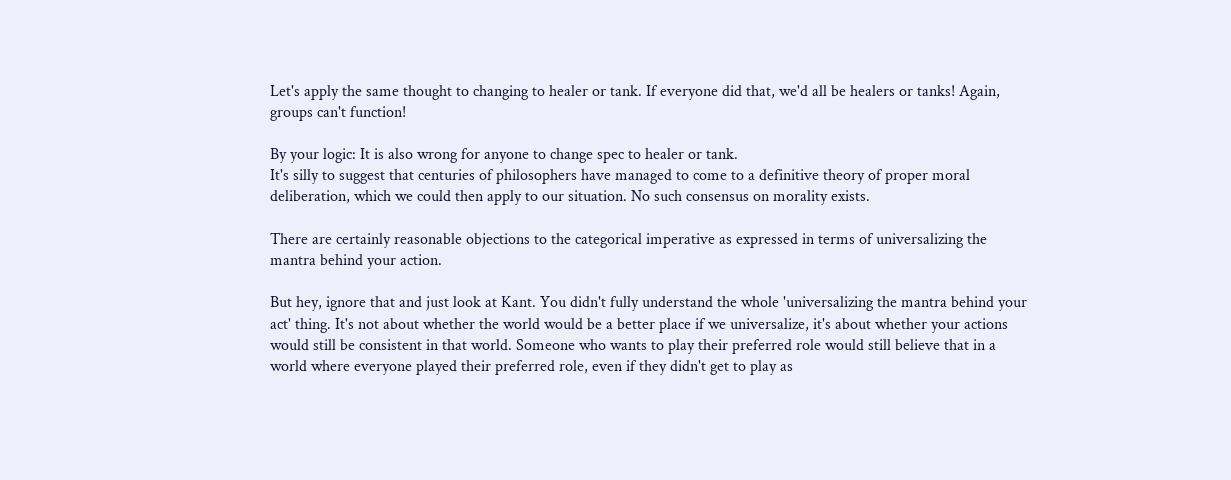Let's apply the same thought to changing to healer or tank. If everyone did that, we'd all be healers or tanks! Again, groups can't function!

By your logic: It is also wrong for anyone to change spec to healer or tank.
It's silly to suggest that centuries of philosophers have managed to come to a definitive theory of proper moral deliberation, which we could then apply to our situation. No such consensus on morality exists.

There are certainly reasonable objections to the categorical imperative as expressed in terms of universalizing the mantra behind your action.

But hey, ignore that and just look at Kant. You didn't fully understand the whole 'universalizing the mantra behind your act' thing. It's not about whether the world would be a better place if we universalize, it's about whether your actions would still be consistent in that world. Someone who wants to play their preferred role would still believe that in a world where everyone played their preferred role, even if they didn't get to play as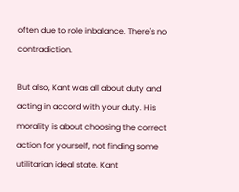often due to role inbalance. There's no contradiction.

But also, Kant was all about duty and acting in accord with your duty. His morality is about choosing the correct action for yourself, not finding some utilitarian ideal state. Kant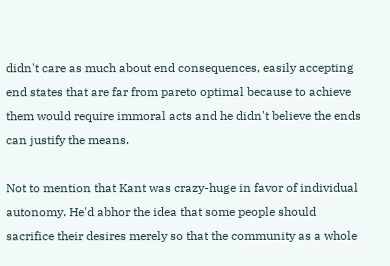didn't care as much about end consequences, easily accepting end states that are far from pareto optimal because to achieve them would require immoral acts and he didn't believe the ends can justify the means.

Not to mention that Kant was crazy-huge in favor of individual autonomy. He'd abhor the idea that some people should sacrifice their desires merely so that the community as a whole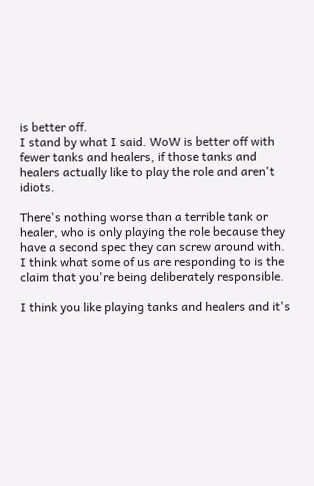is better off.
I stand by what I said. WoW is better off with fewer tanks and healers, if those tanks and healers actually like to play the role and aren't idiots.

There's nothing worse than a terrible tank or healer, who is only playing the role because they have a second spec they can screw around with.
I think what some of us are responding to is the claim that you're being deliberately responsible.

I think you like playing tanks and healers and it's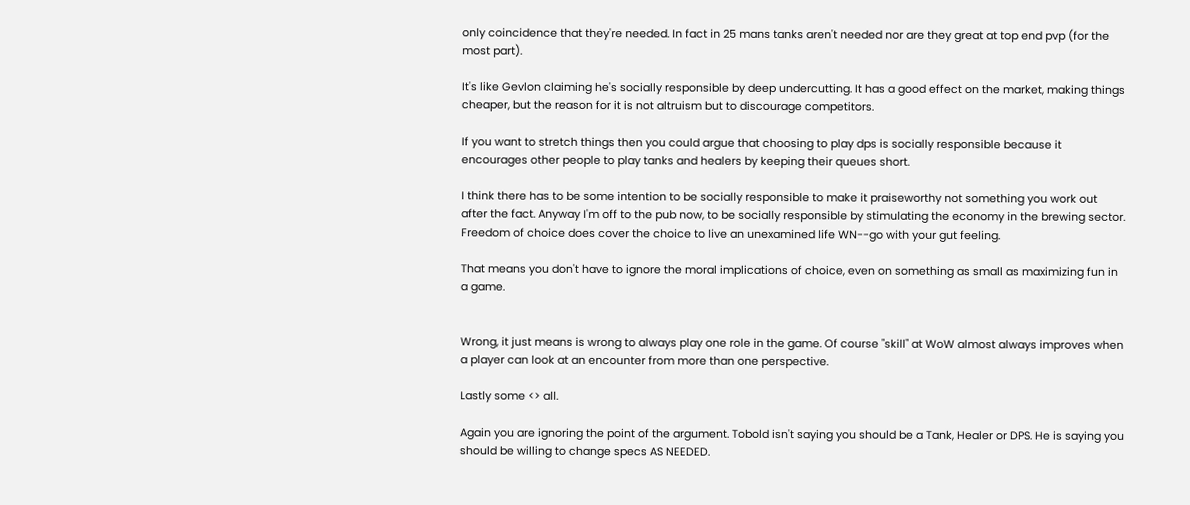only coincidence that they're needed. In fact in 25 mans tanks aren't needed nor are they great at top end pvp (for the most part).

It's like Gevlon claiming he's socially responsible by deep undercutting. It has a good effect on the market, making things cheaper, but the reason for it is not altruism but to discourage competitors.

If you want to stretch things then you could argue that choosing to play dps is socially responsible because it encourages other people to play tanks and healers by keeping their queues short.

I think there has to be some intention to be socially responsible to make it praiseworthy not something you work out after the fact. Anyway I'm off to the pub now, to be socially responsible by stimulating the economy in the brewing sector.
Freedom of choice does cover the choice to live an unexamined life WN--go with your gut feeling.

That means you don't have to ignore the moral implications of choice, even on something as small as maximizing fun in a game.


Wrong, it just means is wrong to always play one role in the game. Of course "skill" at WoW almost always improves when a player can look at an encounter from more than one perspective.

Lastly some <> all.

Again you are ignoring the point of the argument. Tobold isn't saying you should be a Tank, Healer or DPS. He is saying you should be willing to change specs AS NEEDED.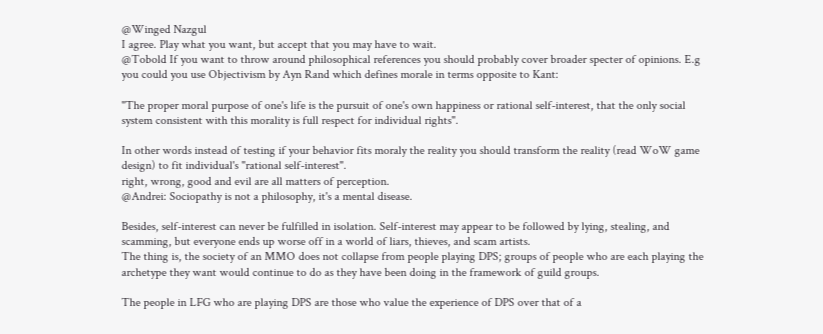@Winged Nazgul
I agree. Play what you want, but accept that you may have to wait.
@Tobold If you want to throw around philosophical references you should probably cover broader specter of opinions. E.g you could you use Objectivism by Ayn Rand which defines morale in terms opposite to Kant:

"The proper moral purpose of one's life is the pursuit of one's own happiness or rational self-interest, that the only social system consistent with this morality is full respect for individual rights".

In other words instead of testing if your behavior fits moraly the reality you should transform the reality (read WoW game design) to fit individual's "rational self-interest".
right, wrong, good and evil are all matters of perception.
@Andrei: Sociopathy is not a philosophy, it's a mental disease.

Besides, self-interest can never be fulfilled in isolation. Self-interest may appear to be followed by lying, stealing, and scamming, but everyone ends up worse off in a world of liars, thieves, and scam artists.
The thing is, the society of an MMO does not collapse from people playing DPS; groups of people who are each playing the archetype they want would continue to do as they have been doing in the framework of guild groups.

The people in LFG who are playing DPS are those who value the experience of DPS over that of a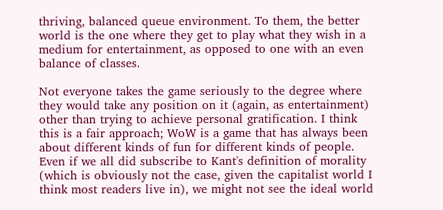thriving, balanced queue environment. To them, the better world is the one where they get to play what they wish in a medium for entertainment, as opposed to one with an even balance of classes.

Not everyone takes the game seriously to the degree where they would take any position on it (again, as entertainment) other than trying to achieve personal gratification. I think this is a fair approach; WoW is a game that has always been about different kinds of fun for different kinds of people. Even if we all did subscribe to Kant's definition of morality (which is obviously not the case, given the capitalist world I think most readers live in), we might not see the ideal world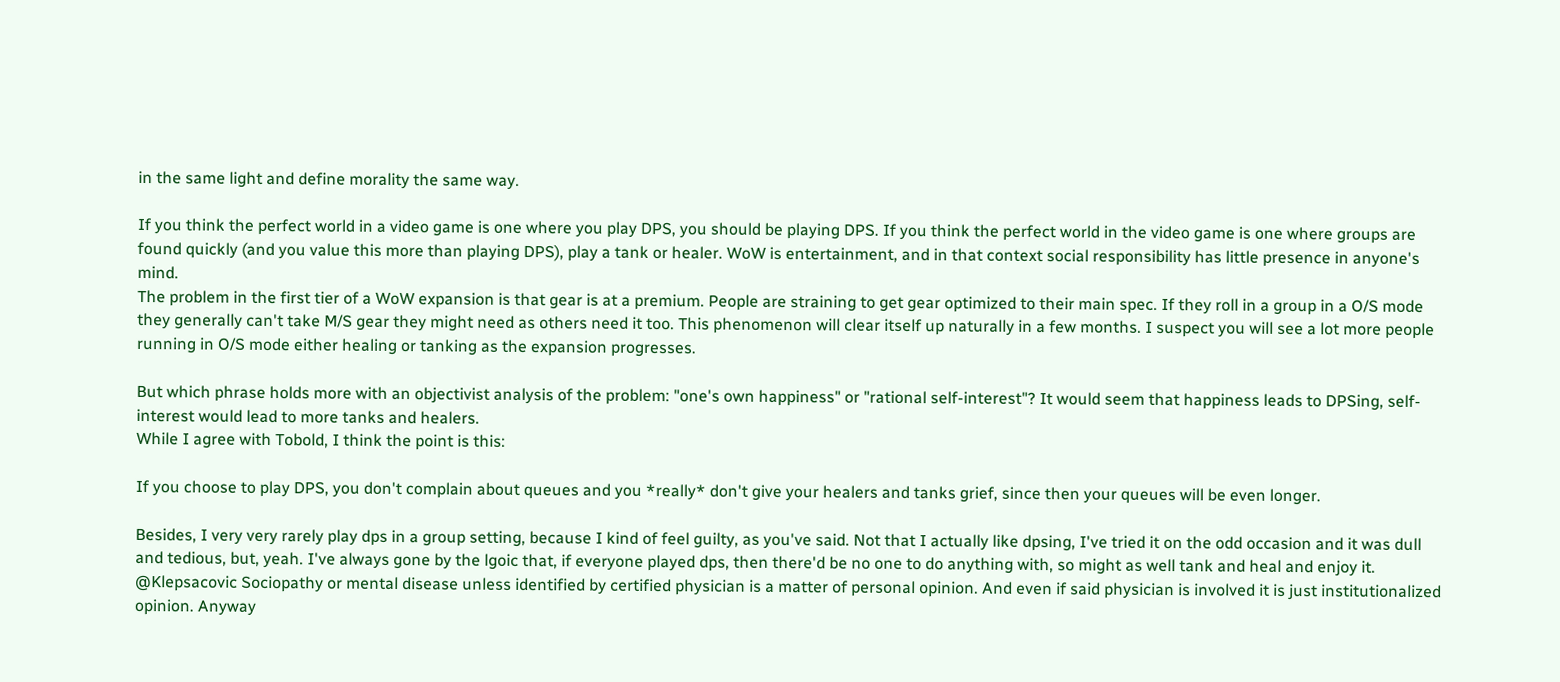in the same light and define morality the same way.

If you think the perfect world in a video game is one where you play DPS, you should be playing DPS. If you think the perfect world in the video game is one where groups are found quickly (and you value this more than playing DPS), play a tank or healer. WoW is entertainment, and in that context social responsibility has little presence in anyone's mind.
The problem in the first tier of a WoW expansion is that gear is at a premium. People are straining to get gear optimized to their main spec. If they roll in a group in a O/S mode they generally can't take M/S gear they might need as others need it too. This phenomenon will clear itself up naturally in a few months. I suspect you will see a lot more people running in O/S mode either healing or tanking as the expansion progresses.

But which phrase holds more with an objectivist analysis of the problem: "one's own happiness" or "rational self-interest"? It would seem that happiness leads to DPSing, self-interest would lead to more tanks and healers.
While I agree with Tobold, I think the point is this:

If you choose to play DPS, you don't complain about queues and you *really* don't give your healers and tanks grief, since then your queues will be even longer.

Besides, I very very rarely play dps in a group setting, because I kind of feel guilty, as you've said. Not that I actually like dpsing, I've tried it on the odd occasion and it was dull and tedious, but, yeah. I've always gone by the lgoic that, if everyone played dps, then there'd be no one to do anything with, so might as well tank and heal and enjoy it.
@Klepsacovic Sociopathy or mental disease unless identified by certified physician is a matter of personal opinion. And even if said physician is involved it is just institutionalized opinion. Anyway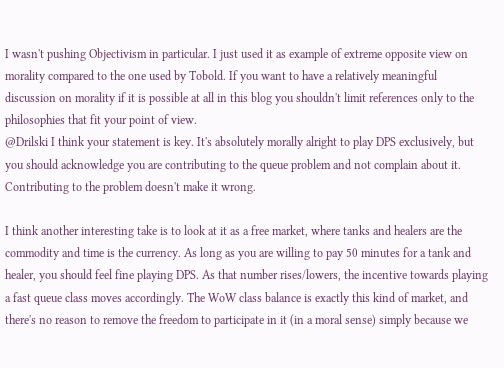I wasn't pushing Objectivism in particular. I just used it as example of extreme opposite view on morality compared to the one used by Tobold. If you want to have a relatively meaningful discussion on morality if it is possible at all in this blog you shouldn't limit references only to the philosophies that fit your point of view.
@Drilski I think your statement is key. It's absolutely morally alright to play DPS exclusively, but you should acknowledge you are contributing to the queue problem and not complain about it. Contributing to the problem doesn't make it wrong.

I think another interesting take is to look at it as a free market, where tanks and healers are the commodity and time is the currency. As long as you are willing to pay 50 minutes for a tank and healer, you should feel fine playing DPS. As that number rises/lowers, the incentive towards playing a fast queue class moves accordingly. The WoW class balance is exactly this kind of market, and there's no reason to remove the freedom to participate in it (in a moral sense) simply because we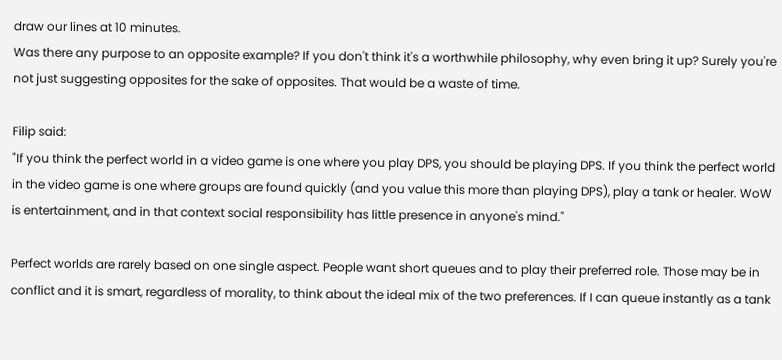draw our lines at 10 minutes.
Was there any purpose to an opposite example? If you don't think it's a worthwhile philosophy, why even bring it up? Surely you're not just suggesting opposites for the sake of opposites. That would be a waste of time.

Filip said:
"If you think the perfect world in a video game is one where you play DPS, you should be playing DPS. If you think the perfect world in the video game is one where groups are found quickly (and you value this more than playing DPS), play a tank or healer. WoW is entertainment, and in that context social responsibility has little presence in anyone's mind."

Perfect worlds are rarely based on one single aspect. People want short queues and to play their preferred role. Those may be in conflict and it is smart, regardless of morality, to think about the ideal mix of the two preferences. If I can queue instantly as a tank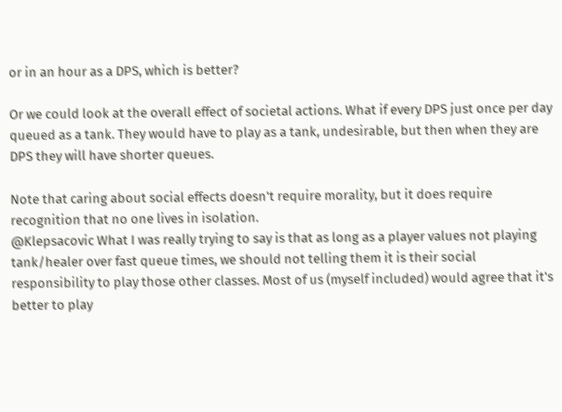or in an hour as a DPS, which is better?

Or we could look at the overall effect of societal actions. What if every DPS just once per day queued as a tank. They would have to play as a tank, undesirable, but then when they are DPS they will have shorter queues.

Note that caring about social effects doesn't require morality, but it does require recognition that no one lives in isolation.
@Klepsacovic What I was really trying to say is that as long as a player values not playing tank/healer over fast queue times, we should not telling them it is their social responsibility to play those other classes. Most of us (myself included) would agree that it's better to play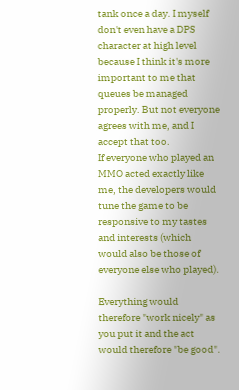tank once a day. I myself don't even have a DPS character at high level because I think it's more important to me that queues be managed properly. But not everyone agrees with me, and I accept that too.
If everyone who played an MMO acted exactly like me, the developers would tune the game to be responsive to my tastes and interests (which would also be those of everyone else who played).

Everything would therefore "work nicely" as you put it and the act would therefore "be good".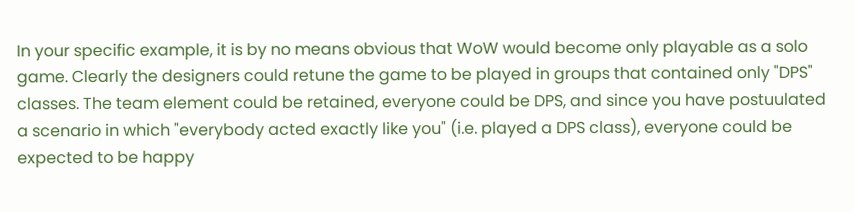In your specific example, it is by no means obvious that WoW would become only playable as a solo game. Clearly the designers could retune the game to be played in groups that contained only "DPS" classes. The team element could be retained, everyone could be DPS, and since you have postuulated a scenario in which "everybody acted exactly like you" (i.e. played a DPS class), everyone could be expected to be happy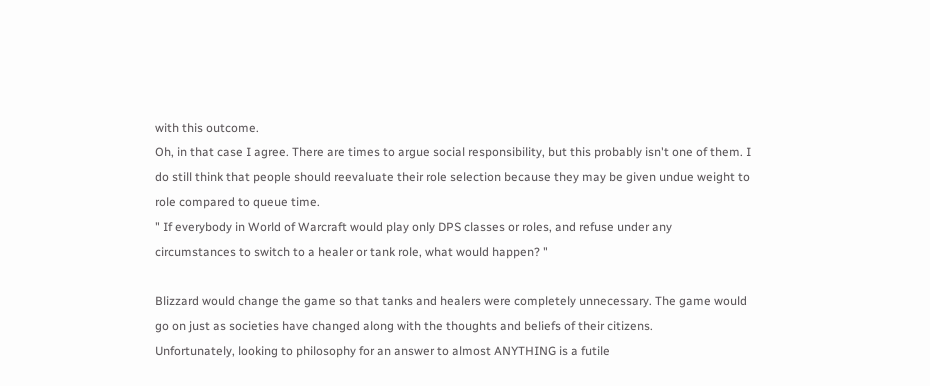with this outcome.
Oh, in that case I agree. There are times to argue social responsibility, but this probably isn't one of them. I do still think that people should reevaluate their role selection because they may be given undue weight to role compared to queue time.
" If everybody in World of Warcraft would play only DPS classes or roles, and refuse under any circumstances to switch to a healer or tank role, what would happen? "

Blizzard would change the game so that tanks and healers were completely unnecessary. The game would go on just as societies have changed along with the thoughts and beliefs of their citizens.
Unfortunately, looking to philosophy for an answer to almost ANYTHING is a futile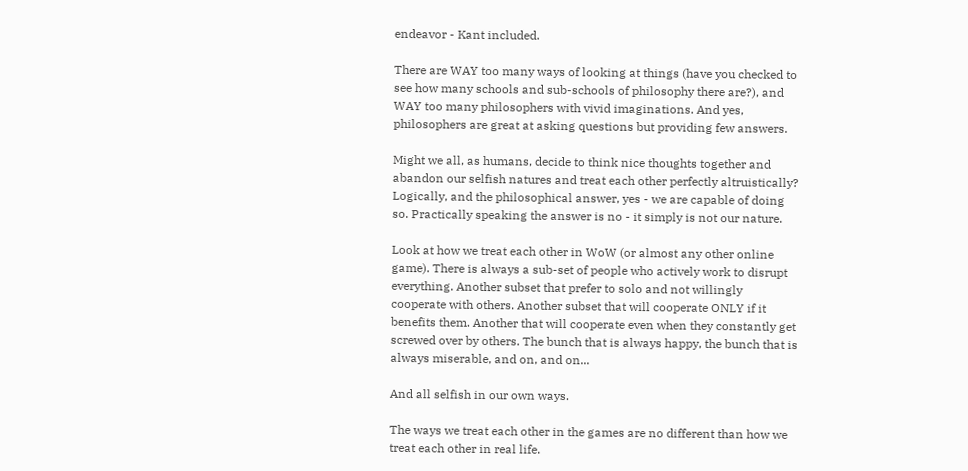endeavor - Kant included.

There are WAY too many ways of looking at things (have you checked to see how many schools and sub-schools of philosophy there are?), and WAY too many philosophers with vivid imaginations. And yes, philosophers are great at asking questions but providing few answers.

Might we all, as humans, decide to think nice thoughts together and abandon our selfish natures and treat each other perfectly altruistically? Logically, and the philosophical answer, yes - we are capable of doing so. Practically speaking the answer is no - it simply is not our nature.

Look at how we treat each other in WoW (or almost any other online game). There is always a sub-set of people who actively work to disrupt everything. Another subset that prefer to solo and not willingly cooperate with others. Another subset that will cooperate ONLY if it benefits them. Another that will cooperate even when they constantly get screwed over by others. The bunch that is always happy, the bunch that is always miserable, and on, and on...

And all selfish in our own ways.

The ways we treat each other in the games are no different than how we treat each other in real life.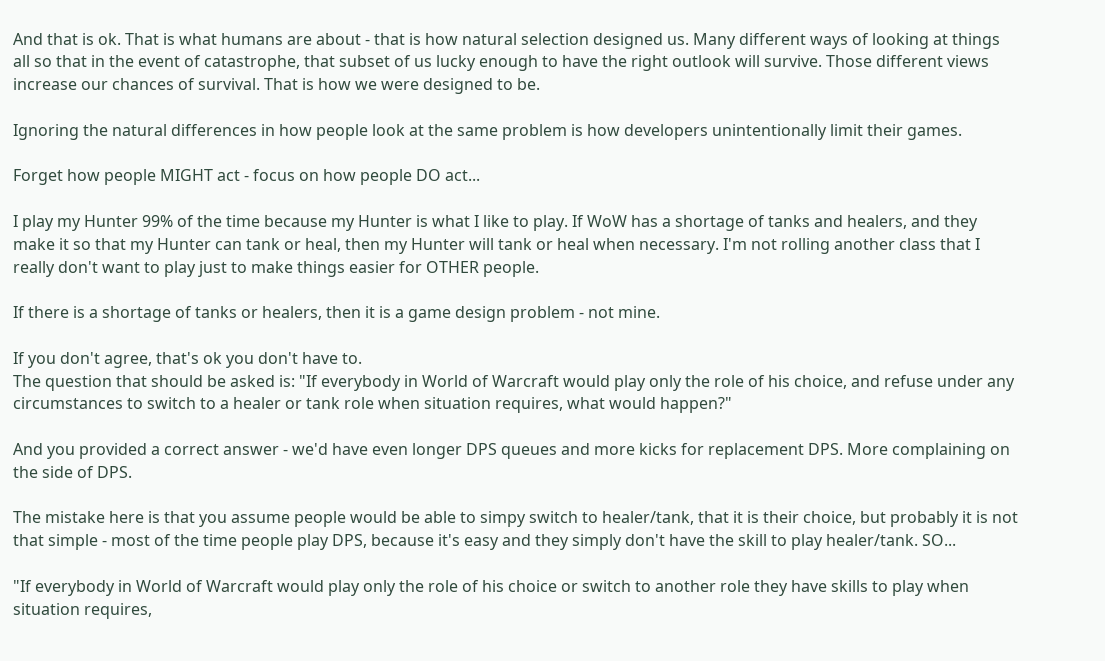And that is ok. That is what humans are about - that is how natural selection designed us. Many different ways of looking at things all so that in the event of catastrophe, that subset of us lucky enough to have the right outlook will survive. Those different views increase our chances of survival. That is how we were designed to be.

Ignoring the natural differences in how people look at the same problem is how developers unintentionally limit their games.

Forget how people MIGHT act - focus on how people DO act...

I play my Hunter 99% of the time because my Hunter is what I like to play. If WoW has a shortage of tanks and healers, and they make it so that my Hunter can tank or heal, then my Hunter will tank or heal when necessary. I'm not rolling another class that I really don't want to play just to make things easier for OTHER people.

If there is a shortage of tanks or healers, then it is a game design problem - not mine.

If you don't agree, that's ok you don't have to.
The question that should be asked is: "If everybody in World of Warcraft would play only the role of his choice, and refuse under any circumstances to switch to a healer or tank role when situation requires, what would happen?"

And you provided a correct answer - we'd have even longer DPS queues and more kicks for replacement DPS. More complaining on the side of DPS.

The mistake here is that you assume people would be able to simpy switch to healer/tank, that it is their choice, but probably it is not that simple - most of the time people play DPS, because it's easy and they simply don't have the skill to play healer/tank. SO...

"If everybody in World of Warcraft would play only the role of his choice or switch to another role they have skills to play when situation requires,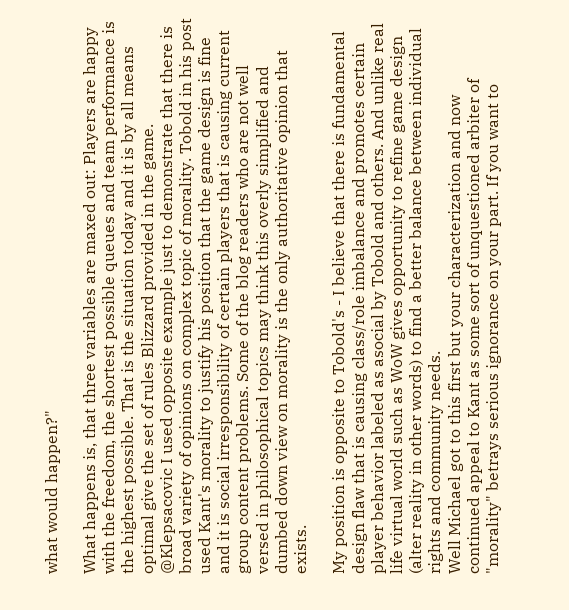what would happen?"

What happens is, that three variables are maxed out: Players are happy with the freedom, the shortest possible queues and team performance is the highest possible. That is the situation today and it is by all means optimal give the set of rules Blizzard provided in the game.
@Klepsacovic I used opposite example just to demonstrate that there is broad variety of opinions on complex topic of morality. Tobold in his post used Kant's morality to justify his position that the game design is fine and it is social irresponsibility of certain players that is causing current group content problems. Some of the blog readers who are not well versed in philosophical topics may think this overly simplified and dumbed down view on morality is the only authoritative opinion that exists.

My position is opposite to Tobold's - I believe that there is fundamental design flaw that is causing class/role imbalance and promotes certain player behavior labeled as asocial by Tobold and others. And unlike real life virtual world such as WoW gives opportunity to refine game design (alter reality in other words) to find a better balance between individual rights and community needs.
Well Michael got to this first but your characterization and now continued appeal to Kant as some sort of unquestioned arbiter of "morality" betrays serious ignorance on your part. If you want to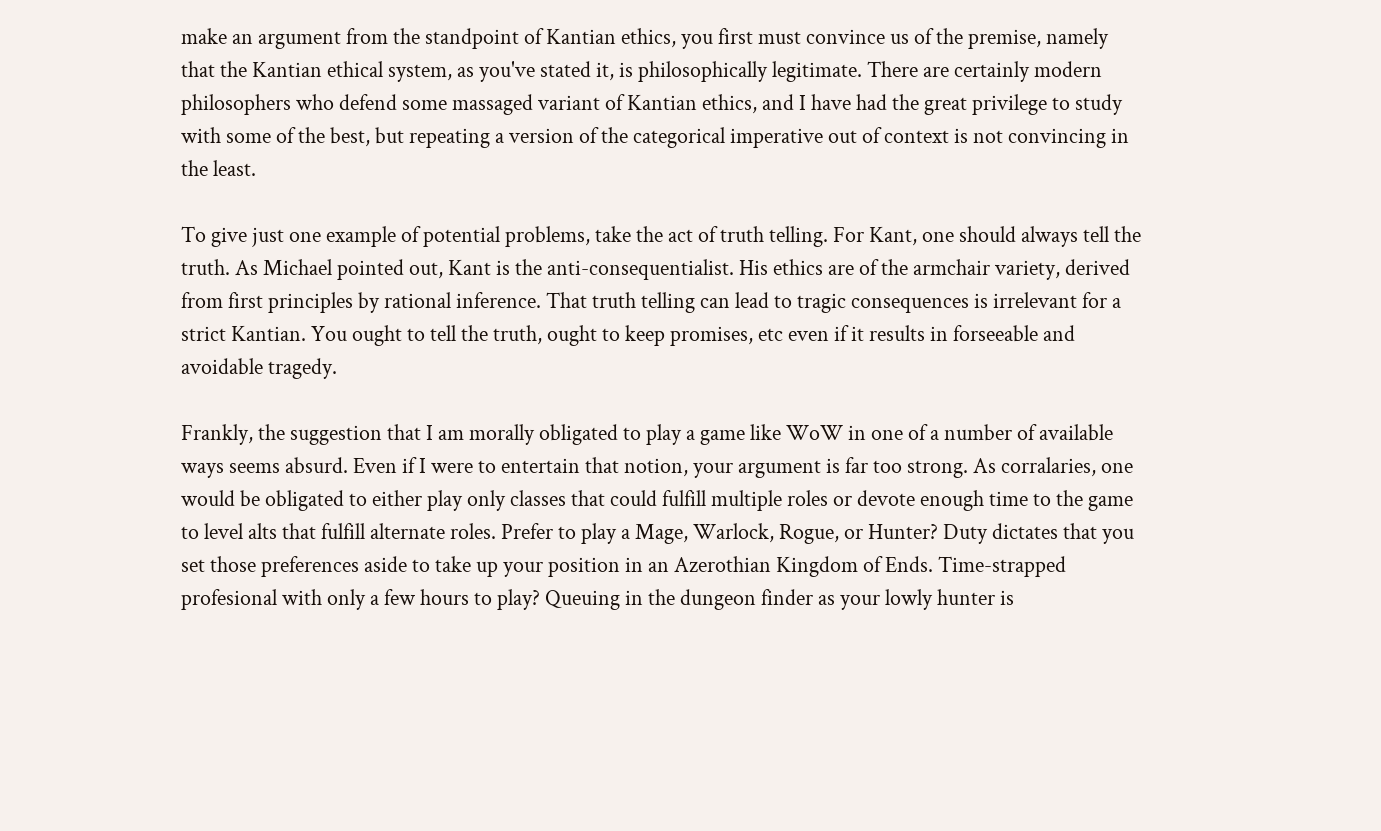make an argument from the standpoint of Kantian ethics, you first must convince us of the premise, namely that the Kantian ethical system, as you've stated it, is philosophically legitimate. There are certainly modern philosophers who defend some massaged variant of Kantian ethics, and I have had the great privilege to study with some of the best, but repeating a version of the categorical imperative out of context is not convincing in the least.

To give just one example of potential problems, take the act of truth telling. For Kant, one should always tell the truth. As Michael pointed out, Kant is the anti-consequentialist. His ethics are of the armchair variety, derived from first principles by rational inference. That truth telling can lead to tragic consequences is irrelevant for a strict Kantian. You ought to tell the truth, ought to keep promises, etc even if it results in forseeable and avoidable tragedy.

Frankly, the suggestion that I am morally obligated to play a game like WoW in one of a number of available ways seems absurd. Even if I were to entertain that notion, your argument is far too strong. As corralaries, one would be obligated to either play only classes that could fulfill multiple roles or devote enough time to the game to level alts that fulfill alternate roles. Prefer to play a Mage, Warlock, Rogue, or Hunter? Duty dictates that you set those preferences aside to take up your position in an Azerothian Kingdom of Ends. Time-strapped profesional with only a few hours to play? Queuing in the dungeon finder as your lowly hunter is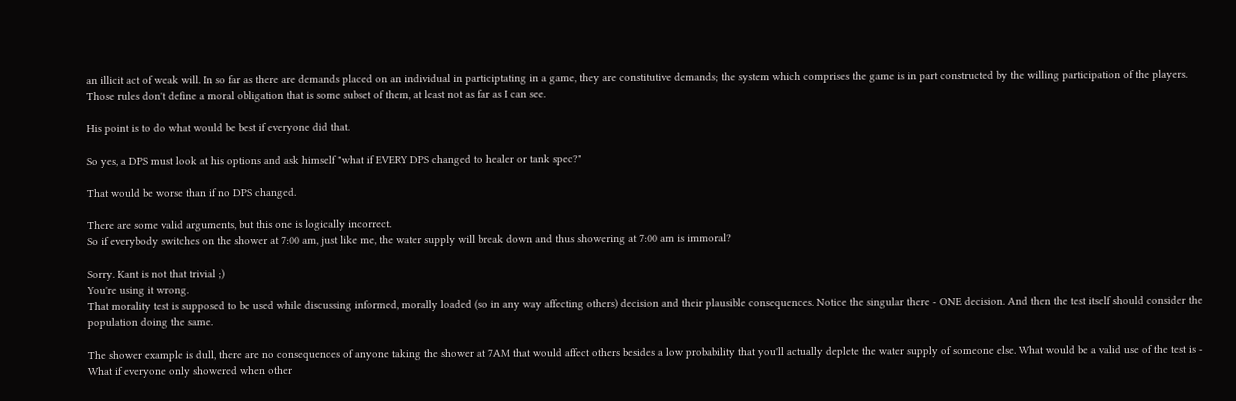an illicit act of weak will. In so far as there are demands placed on an individual in participtating in a game, they are constitutive demands; the system which comprises the game is in part constructed by the willing participation of the players. Those rules don't define a moral obligation that is some subset of them, at least not as far as I can see.

His point is to do what would be best if everyone did that.

So yes, a DPS must look at his options and ask himself "what if EVERY DPS changed to healer or tank spec?"

That would be worse than if no DPS changed.

There are some valid arguments, but this one is logically incorrect.
So if everybody switches on the shower at 7:00 am, just like me, the water supply will break down and thus showering at 7:00 am is immoral?

Sorry. Kant is not that trivial ;)
You're using it wrong.
That morality test is supposed to be used while discussing informed, morally loaded (so in any way affecting others) decision and their plausible consequences. Notice the singular there - ONE decision. And then the test itself should consider the population doing the same.

The shower example is dull, there are no consequences of anyone taking the shower at 7AM that would affect others besides a low probability that you'll actually deplete the water supply of someone else. What would be a valid use of the test is - What if everyone only showered when other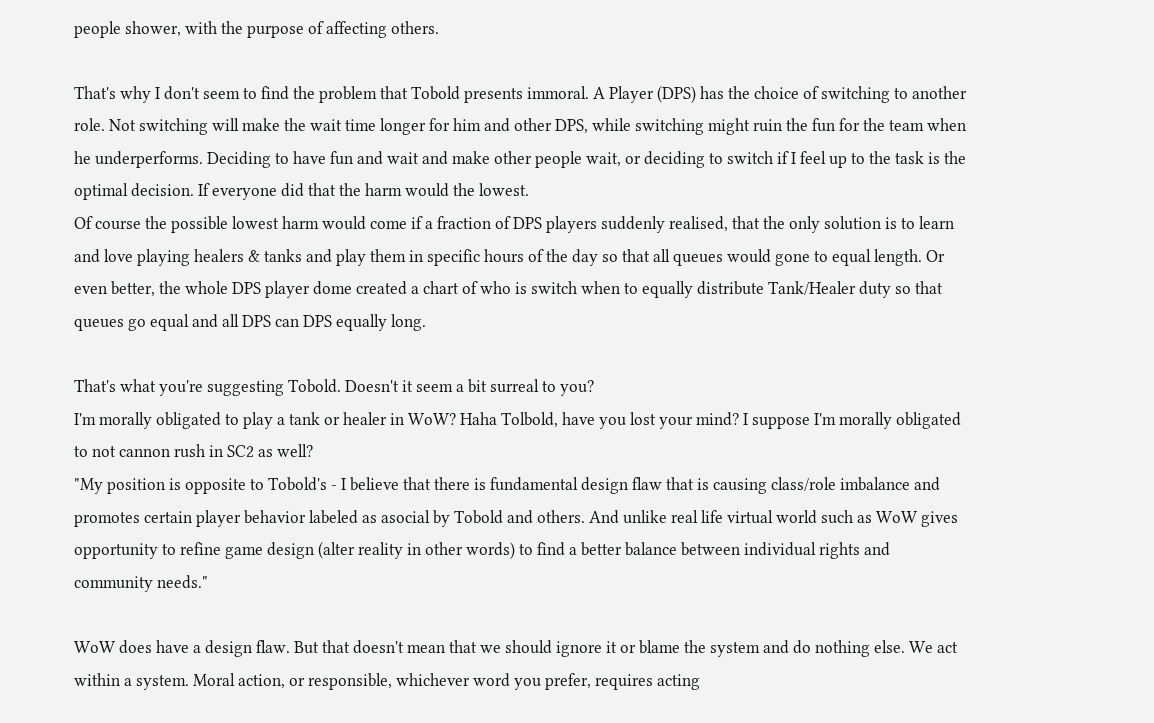people shower, with the purpose of affecting others.

That's why I don't seem to find the problem that Tobold presents immoral. A Player (DPS) has the choice of switching to another role. Not switching will make the wait time longer for him and other DPS, while switching might ruin the fun for the team when he underperforms. Deciding to have fun and wait and make other people wait, or deciding to switch if I feel up to the task is the optimal decision. If everyone did that the harm would the lowest.
Of course the possible lowest harm would come if a fraction of DPS players suddenly realised, that the only solution is to learn and love playing healers & tanks and play them in specific hours of the day so that all queues would gone to equal length. Or even better, the whole DPS player dome created a chart of who is switch when to equally distribute Tank/Healer duty so that queues go equal and all DPS can DPS equally long.

That's what you're suggesting Tobold. Doesn't it seem a bit surreal to you?
I'm morally obligated to play a tank or healer in WoW? Haha Tolbold, have you lost your mind? I suppose I'm morally obligated to not cannon rush in SC2 as well?
"My position is opposite to Tobold's - I believe that there is fundamental design flaw that is causing class/role imbalance and promotes certain player behavior labeled as asocial by Tobold and others. And unlike real life virtual world such as WoW gives opportunity to refine game design (alter reality in other words) to find a better balance between individual rights and community needs."

WoW does have a design flaw. But that doesn't mean that we should ignore it or blame the system and do nothing else. We act within a system. Moral action, or responsible, whichever word you prefer, requires acting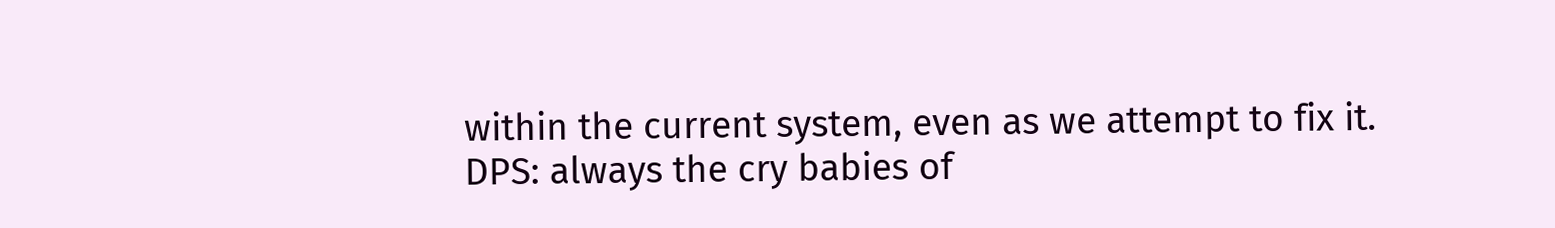within the current system, even as we attempt to fix it.
DPS: always the cry babies of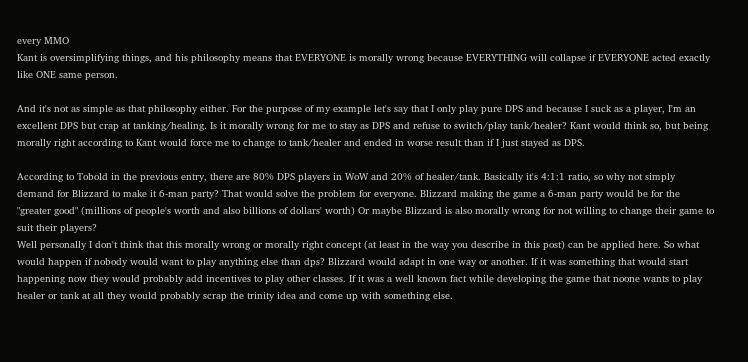every MMO
Kant is oversimplifying things, and his philosophy means that EVERYONE is morally wrong because EVERYTHING will collapse if EVERYONE acted exactly like ONE same person.

And it's not as simple as that philosophy either. For the purpose of my example let's say that I only play pure DPS and because I suck as a player, I'm an excellent DPS but crap at tanking/healing. Is it morally wrong for me to stay as DPS and refuse to switch/play tank/healer? Kant would think so, but being morally right according to Kant would force me to change to tank/healer and ended in worse result than if I just stayed as DPS.

According to Tobold in the previous entry, there are 80% DPS players in WoW and 20% of healer/tank. Basically it's 4:1:1 ratio, so why not simply demand for Blizzard to make it 6-man party? That would solve the problem for everyone. Blizzard making the game a 6-man party would be for the "greater good" (millions of people's worth and also billions of dollars' worth) Or maybe Blizzard is also morally wrong for not willing to change their game to suit their players?
Well personally I don't think that this morally wrong or morally right concept (at least in the way you describe in this post) can be applied here. So what would happen if nobody would want to play anything else than dps? Blizzard would adapt in one way or another. If it was something that would start happening now they would probably add incentives to play other classes. If it was a well known fact while developing the game that noone wants to play healer or tank at all they would probably scrap the trinity idea and come up with something else.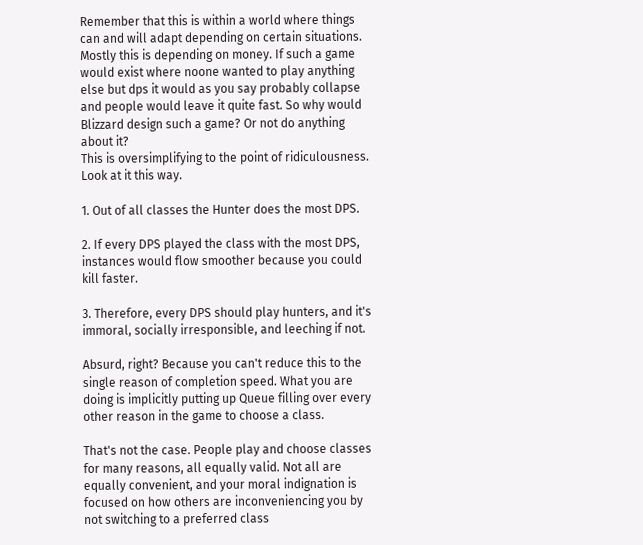Remember that this is within a world where things can and will adapt depending on certain situations. Mostly this is depending on money. If such a game would exist where noone wanted to play anything else but dps it would as you say probably collapse and people would leave it quite fast. So why would Blizzard design such a game? Or not do anything about it?
This is oversimplifying to the point of ridiculousness. Look at it this way.

1. Out of all classes the Hunter does the most DPS.

2. If every DPS played the class with the most DPS, instances would flow smoother because you could kill faster.

3. Therefore, every DPS should play hunters, and it's immoral, socially irresponsible, and leeching if not.

Absurd, right? Because you can't reduce this to the single reason of completion speed. What you are doing is implicitly putting up Queue filling over every other reason in the game to choose a class.

That's not the case. People play and choose classes for many reasons, all equally valid. Not all are equally convenient, and your moral indignation is focused on how others are inconveniencing you by not switching to a preferred class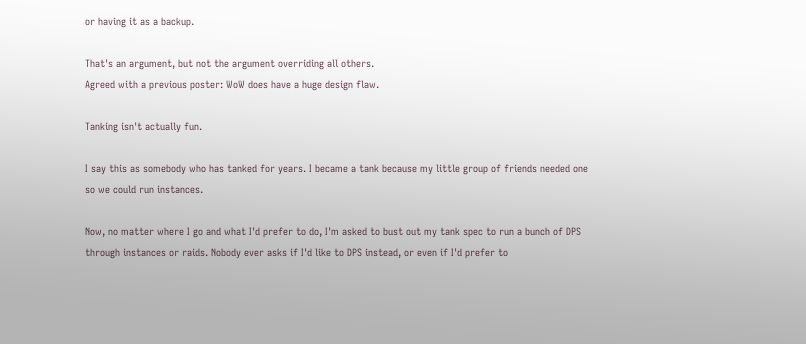or having it as a backup.

That's an argument, but not the argument overriding all others.
Agreed with a previous poster: WoW does have a huge design flaw.

Tanking isn't actually fun.

I say this as somebody who has tanked for years. I became a tank because my little group of friends needed one so we could run instances.

Now, no matter where I go and what I'd prefer to do, I'm asked to bust out my tank spec to run a bunch of DPS through instances or raids. Nobody ever asks if I'd like to DPS instead, or even if I'd prefer to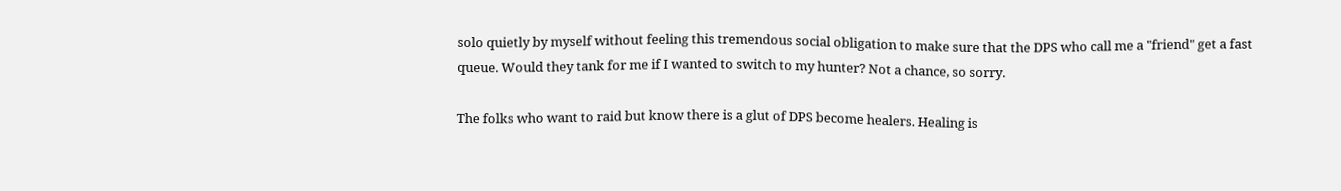solo quietly by myself without feeling this tremendous social obligation to make sure that the DPS who call me a "friend" get a fast queue. Would they tank for me if I wanted to switch to my hunter? Not a chance, so sorry.

The folks who want to raid but know there is a glut of DPS become healers. Healing is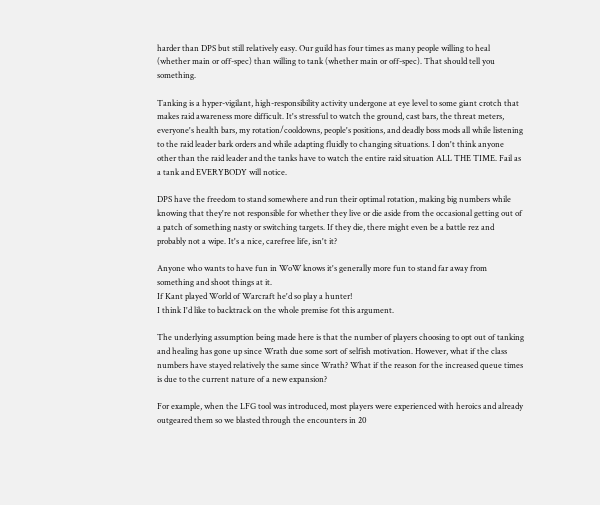harder than DPS but still relatively easy. Our guild has four times as many people willing to heal (whether main or off-spec) than willing to tank (whether main or off-spec). That should tell you something.

Tanking is a hyper-vigilant, high-responsibility activity undergone at eye level to some giant crotch that makes raid awareness more difficult. It's stressful to watch the ground, cast bars, the threat meters, everyone's health bars, my rotation/cooldowns, people's positions, and deadly boss mods all while listening to the raid leader bark orders and while adapting fluidly to changing situations. I don't think anyone other than the raid leader and the tanks have to watch the entire raid situation ALL THE TIME. Fail as a tank and EVERYBODY will notice.

DPS have the freedom to stand somewhere and run their optimal rotation, making big numbers while knowing that they're not responsible for whether they live or die aside from the occasional getting out of a patch of something nasty or switching targets. If they die, there might even be a battle rez and probably not a wipe. It's a nice, carefree life, isn't it?

Anyone who wants to have fun in WoW knows it's generally more fun to stand far away from something and shoot things at it.
If Kant played World of Warcraft he'd so play a hunter!
I think I'd like to backtrack on the whole premise fot this argument.

The underlying assumption being made here is that the number of players choosing to opt out of tanking and healing has gone up since Wrath due some sort of selfish motivation. However, what if the class numbers have stayed relatively the same since Wrath? What if the reason for the increased queue times is due to the current nature of a new expansion?

For example, when the LFG tool was introduced, most players were experienced with heroics and already outgeared them so we blasted through the encounters in 20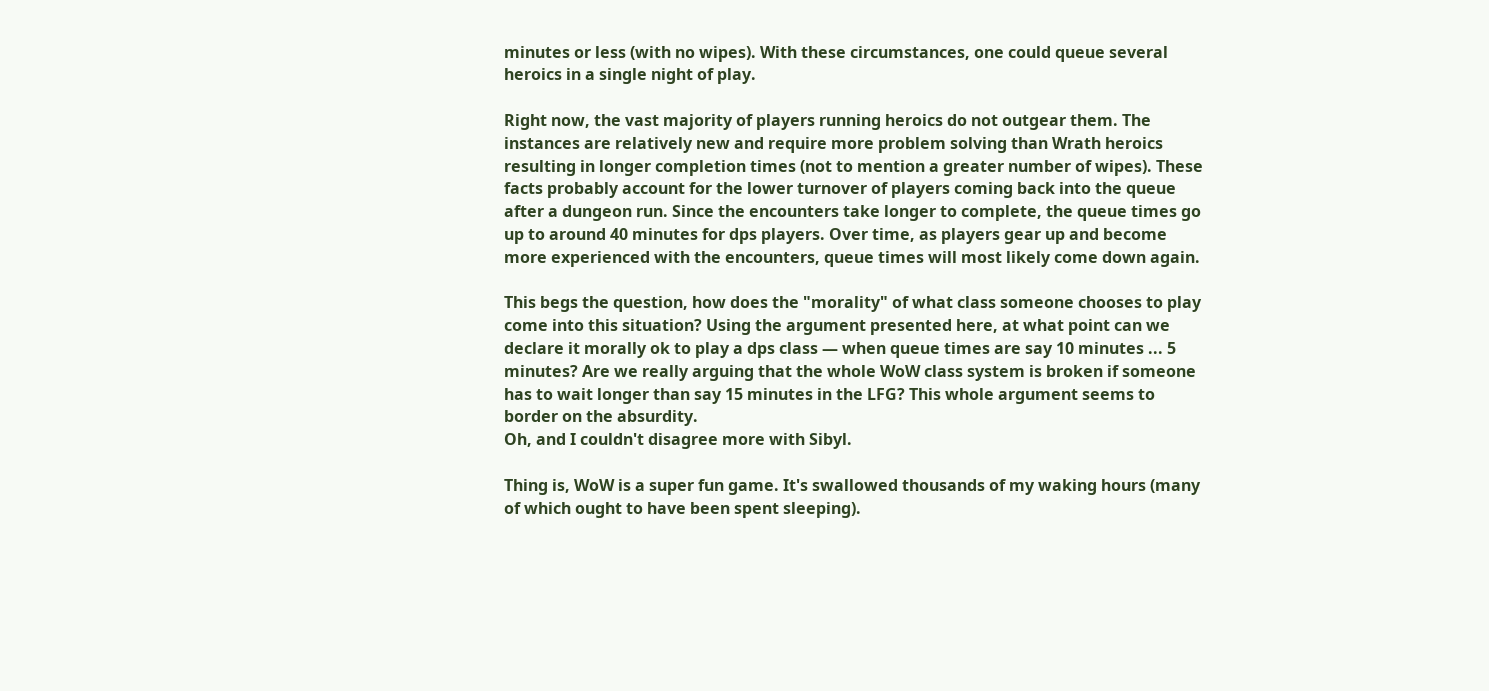minutes or less (with no wipes). With these circumstances, one could queue several heroics in a single night of play.

Right now, the vast majority of players running heroics do not outgear them. The instances are relatively new and require more problem solving than Wrath heroics resulting in longer completion times (not to mention a greater number of wipes). These facts probably account for the lower turnover of players coming back into the queue after a dungeon run. Since the encounters take longer to complete, the queue times go up to around 40 minutes for dps players. Over time, as players gear up and become more experienced with the encounters, queue times will most likely come down again.

This begs the question, how does the "morality" of what class someone chooses to play come into this situation? Using the argument presented here, at what point can we declare it morally ok to play a dps class — when queue times are say 10 minutes ... 5 minutes? Are we really arguing that the whole WoW class system is broken if someone has to wait longer than say 15 minutes in the LFG? This whole argument seems to border on the absurdity.
Oh, and I couldn't disagree more with Sibyl.

Thing is, WoW is a super fun game. It's swallowed thousands of my waking hours (many of which ought to have been spent sleeping).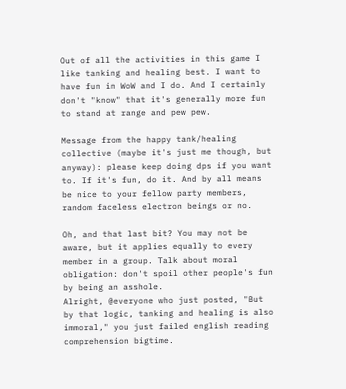Out of all the activities in this game I like tanking and healing best. I want to have fun in WoW and I do. And I certainly don't "know" that it's generally more fun to stand at range and pew pew.

Message from the happy tank/healing collective (maybe it's just me though, but anyway): please keep doing dps if you want to. If it's fun, do it. And by all means be nice to your fellow party members, random faceless electron beings or no.

Oh, and that last bit? You may not be aware, but it applies equally to every member in a group. Talk about moral obligation: don't spoil other people's fun by being an asshole.
Alright, @everyone who just posted, "But by that logic, tanking and healing is also immoral," you just failed english reading comprehension bigtime.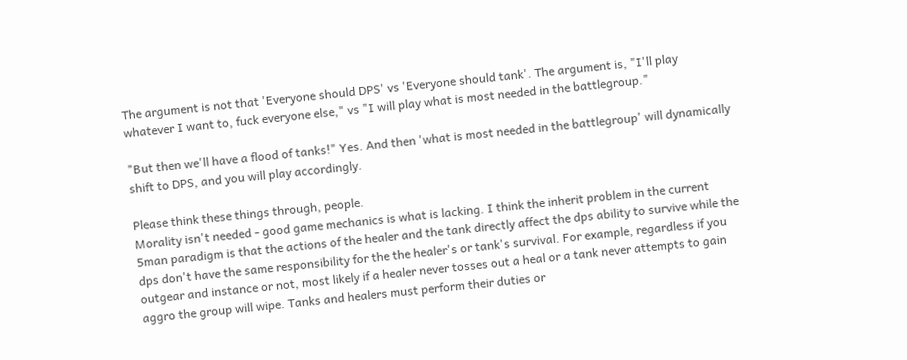The argument is not that 'Everyone should DPS' vs 'Everyone should tank'. The argument is, "I'll play whatever I want to, fuck everyone else," vs "I will play what is most needed in the battlegroup."

"But then we'll have a flood of tanks!" Yes. And then 'what is most needed in the battlegroup' will dynamically shift to DPS, and you will play accordingly.

Please think these things through, people.
Morality isn't needed - good game mechanics is what is lacking. I think the inherit problem in the current 5man paradigm is that the actions of the healer and the tank directly affect the dps ability to survive while the dps don't have the same responsibility for the the healer's or tank's survival. For example, regardless if you outgear and instance or not, most likely if a healer never tosses out a heal or a tank never attempts to gain aggro the group will wipe. Tanks and healers must perform their duties or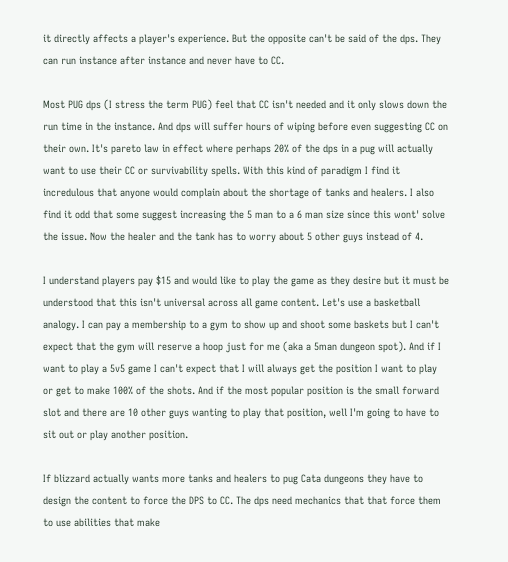it directly affects a player's experience. But the opposite can't be said of the dps. They can run instance after instance and never have to CC.

Most PUG dps (I stress the term PUG) feel that CC isn't needed and it only slows down the run time in the instance. And dps will suffer hours of wiping before even suggesting CC on their own. It's pareto law in effect where perhaps 20% of the dps in a pug will actually want to use their CC or survivability spells. With this kind of paradigm I find it incredulous that anyone would complain about the shortage of tanks and healers. I also find it odd that some suggest increasing the 5 man to a 6 man size since this wont' solve the issue. Now the healer and the tank has to worry about 5 other guys instead of 4.

I understand players pay $15 and would like to play the game as they desire but it must be understood that this isn't universal across all game content. Let's use a basketball analogy. I can pay a membership to a gym to show up and shoot some baskets but I can't expect that the gym will reserve a hoop just for me (aka a 5man dungeon spot). And if I want to play a 5v5 game I can't expect that I will always get the position I want to play or get to make 100% of the shots. And if the most popular position is the small forward slot and there are 10 other guys wanting to play that position, well I'm going to have to sit out or play another position.

If blizzard actually wants more tanks and healers to pug Cata dungeons they have to design the content to force the DPS to CC. The dps need mechanics that that force them to use abilities that make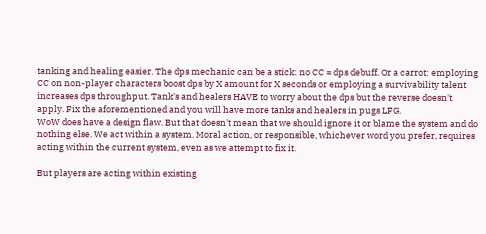tanking and healing easier. The dps mechanic can be a stick: no CC = dps debuff. Or a carrot: employing CC on non-player characters boost dps by X amount for X seconds or employing a survivability talent increases dps throughput. Tank's and healers HAVE to worry about the dps but the reverse doesn't apply. Fix the aforementioned and you will have more tanks and healers in pugs LFG.
WoW does have a design flaw. But that doesn't mean that we should ignore it or blame the system and do nothing else. We act within a system. Moral action, or responsible, whichever word you prefer, requires acting within the current system, even as we attempt to fix it.

But players are acting within existing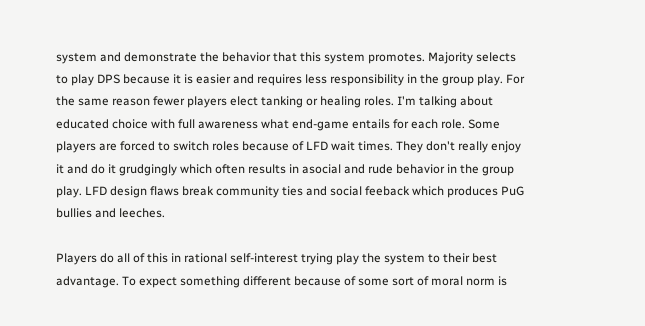system and demonstrate the behavior that this system promotes. Majority selects to play DPS because it is easier and requires less responsibility in the group play. For the same reason fewer players elect tanking or healing roles. I'm talking about educated choice with full awareness what end-game entails for each role. Some players are forced to switch roles because of LFD wait times. They don't really enjoy it and do it grudgingly which often results in asocial and rude behavior in the group play. LFD design flaws break community ties and social feeback which produces PuG bullies and leeches.

Players do all of this in rational self-interest trying play the system to their best advantage. To expect something different because of some sort of moral norm is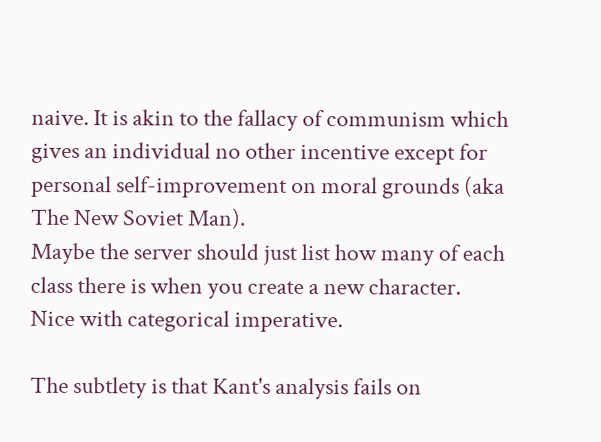naive. It is akin to the fallacy of communism which gives an individual no other incentive except for personal self-improvement on moral grounds (aka The New Soviet Man).
Maybe the server should just list how many of each class there is when you create a new character.
Nice with categorical imperative.

The subtlety is that Kant's analysis fails on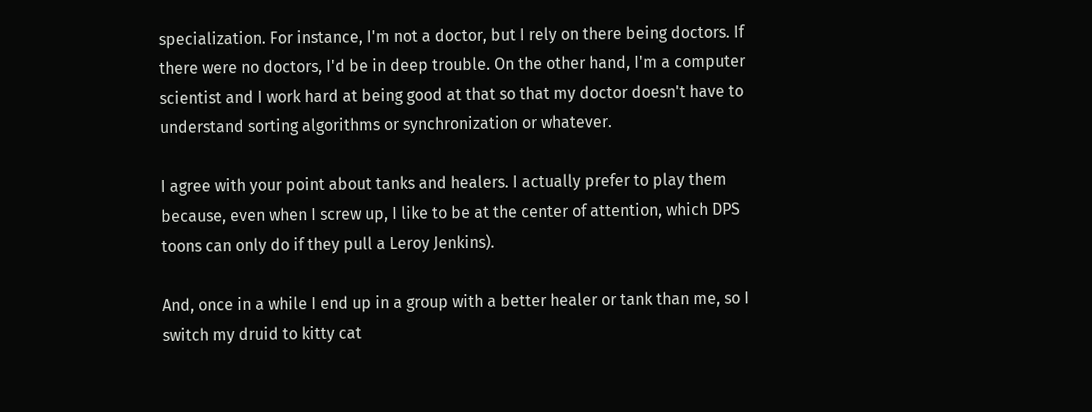specialization. For instance, I'm not a doctor, but I rely on there being doctors. If there were no doctors, I'd be in deep trouble. On the other hand, I'm a computer scientist and I work hard at being good at that so that my doctor doesn't have to understand sorting algorithms or synchronization or whatever.

I agree with your point about tanks and healers. I actually prefer to play them because, even when I screw up, I like to be at the center of attention, which DPS toons can only do if they pull a Leroy Jenkins).

And, once in a while I end up in a group with a better healer or tank than me, so I switch my druid to kitty cat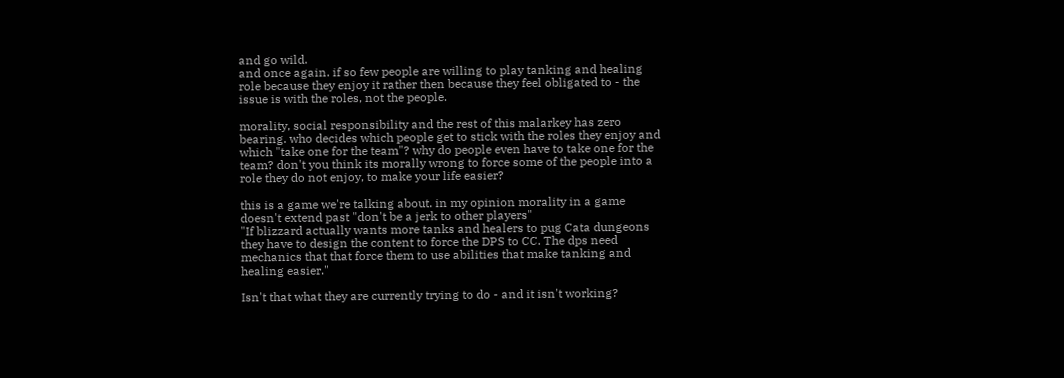and go wild.
and once again. if so few people are willing to play tanking and healing role because they enjoy it rather then because they feel obligated to - the issue is with the roles, not the people.

morality, social responsibility and the rest of this malarkey has zero bearing. who decides which people get to stick with the roles they enjoy and which "take one for the team"? why do people even have to take one for the team? don't you think its morally wrong to force some of the people into a role they do not enjoy, to make your life easier?

this is a game we're talking about. in my opinion morality in a game doesn't extend past "don't be a jerk to other players"
"If blizzard actually wants more tanks and healers to pug Cata dungeons they have to design the content to force the DPS to CC. The dps need mechanics that that force them to use abilities that make tanking and healing easier."

Isn't that what they are currently trying to do - and it isn't working?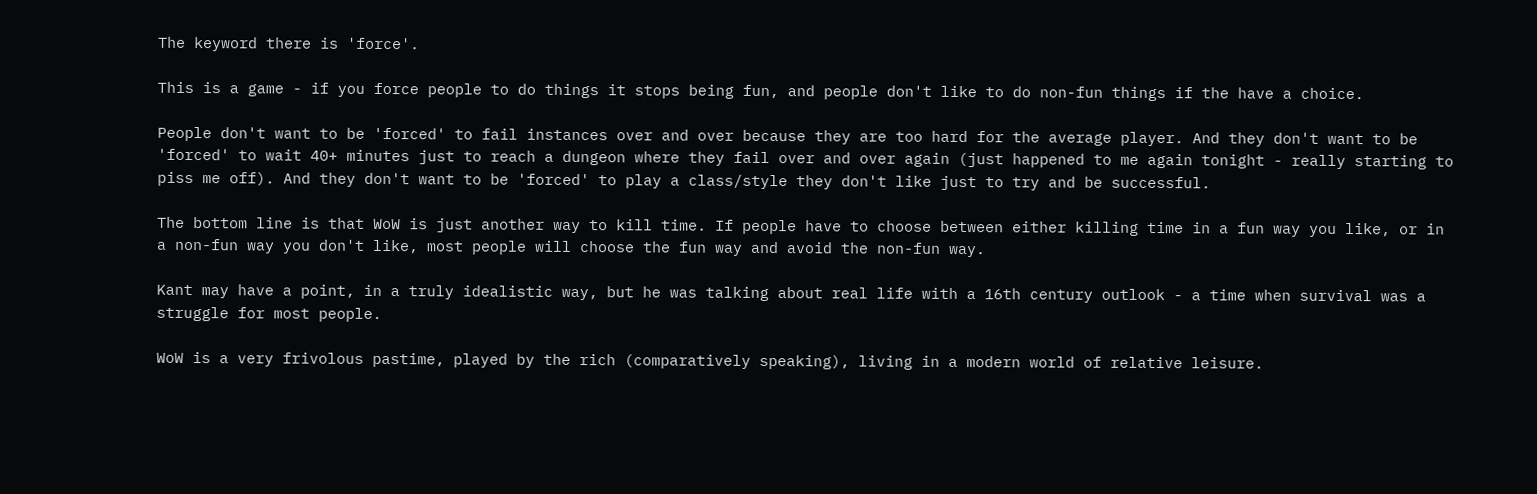The keyword there is 'force'.

This is a game - if you force people to do things it stops being fun, and people don't like to do non-fun things if the have a choice.

People don't want to be 'forced' to fail instances over and over because they are too hard for the average player. And they don't want to be 'forced' to wait 40+ minutes just to reach a dungeon where they fail over and over again (just happened to me again tonight - really starting to piss me off). And they don't want to be 'forced' to play a class/style they don't like just to try and be successful.

The bottom line is that WoW is just another way to kill time. If people have to choose between either killing time in a fun way you like, or in a non-fun way you don't like, most people will choose the fun way and avoid the non-fun way.

Kant may have a point, in a truly idealistic way, but he was talking about real life with a 16th century outlook - a time when survival was a struggle for most people.

WoW is a very frivolous pastime, played by the rich (comparatively speaking), living in a modern world of relative leisure.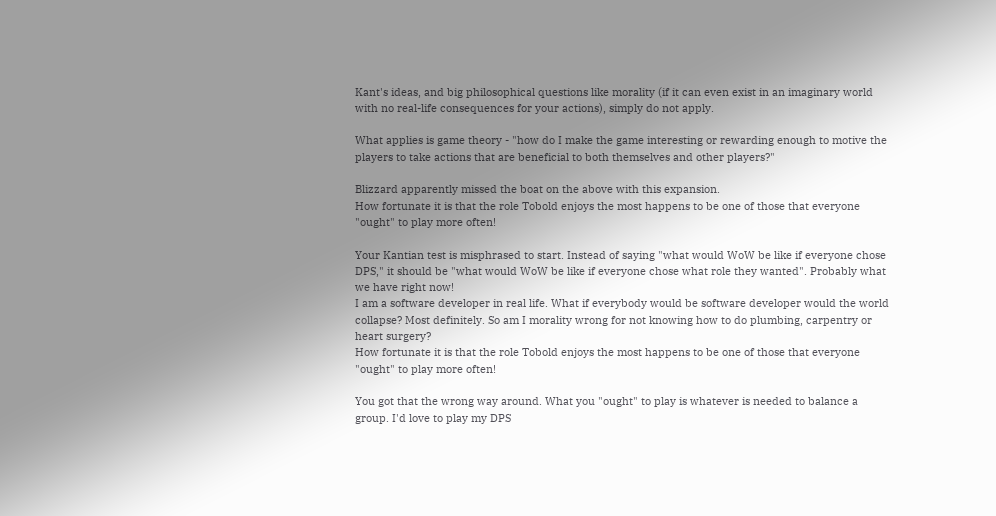Kant's ideas, and big philosophical questions like morality (if it can even exist in an imaginary world with no real-life consequences for your actions), simply do not apply.

What applies is game theory - "how do I make the game interesting or rewarding enough to motive the players to take actions that are beneficial to both themselves and other players?"

Blizzard apparently missed the boat on the above with this expansion.
How fortunate it is that the role Tobold enjoys the most happens to be one of those that everyone "ought" to play more often!

Your Kantian test is misphrased to start. Instead of saying "what would WoW be like if everyone chose DPS," it should be "what would WoW be like if everyone chose what role they wanted". Probably what we have right now!
I am a software developer in real life. What if everybody would be software developer would the world collapse? Most definitely. So am I morality wrong for not knowing how to do plumbing, carpentry or heart surgery?
How fortunate it is that the role Tobold enjoys the most happens to be one of those that everyone "ought" to play more often!

You got that the wrong way around. What you "ought" to play is whatever is needed to balance a group. I'd love to play my DPS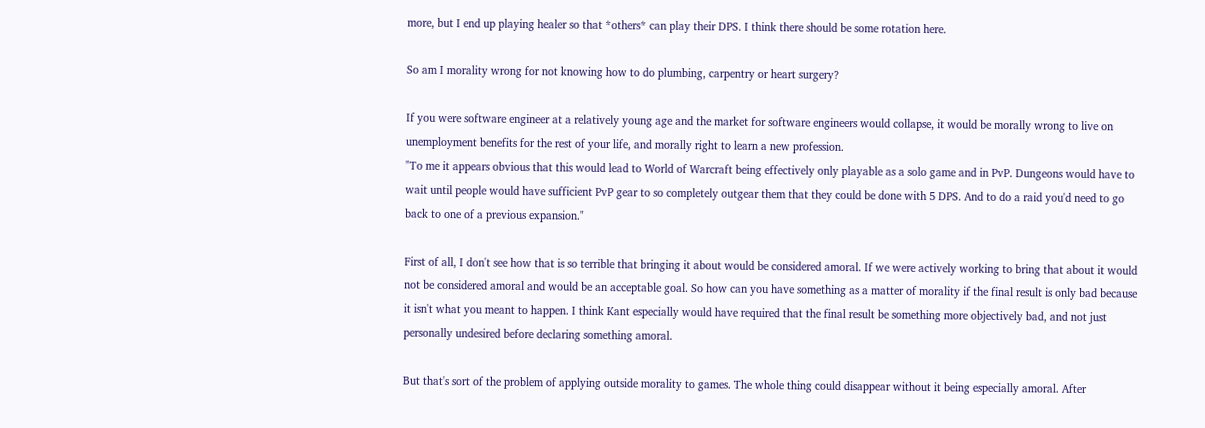more, but I end up playing healer so that *others* can play their DPS. I think there should be some rotation here.

So am I morality wrong for not knowing how to do plumbing, carpentry or heart surgery?

If you were software engineer at a relatively young age and the market for software engineers would collapse, it would be morally wrong to live on unemployment benefits for the rest of your life, and morally right to learn a new profession.
"To me it appears obvious that this would lead to World of Warcraft being effectively only playable as a solo game and in PvP. Dungeons would have to wait until people would have sufficient PvP gear to so completely outgear them that they could be done with 5 DPS. And to do a raid you'd need to go back to one of a previous expansion."

First of all, I don't see how that is so terrible that bringing it about would be considered amoral. If we were actively working to bring that about it would not be considered amoral and would be an acceptable goal. So how can you have something as a matter of morality if the final result is only bad because it isn't what you meant to happen. I think Kant especially would have required that the final result be something more objectively bad, and not just personally undesired before declaring something amoral.

But that's sort of the problem of applying outside morality to games. The whole thing could disappear without it being especially amoral. After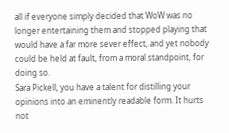all if everyone simply decided that WoW was no longer entertaining them and stopped playing that would have a far more sever effect, and yet nobody could be held at fault, from a moral standpoint, for doing so.
Sara Pickell, you have a talent for distilling your opinions into an eminently readable form. It hurts not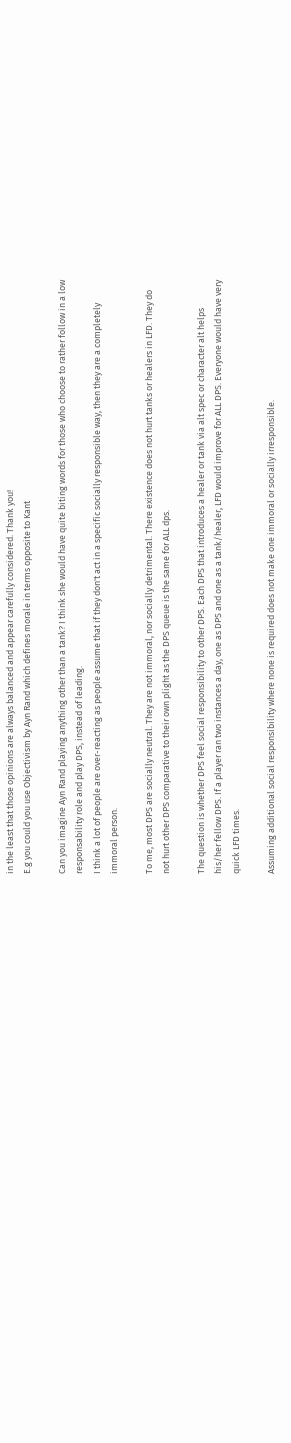in the least that those opinions are always balanced and appear carefully considered. Thank you!
E.g you could you use Objectivism by Ayn Rand which defines morale in terms opposite to Kant

Can you imagine Ayn Rand playing anything other than a tank? I think she would have quite biting words for those who choose to rather follow in a low responsability role and play DPS, instead of leading.
I think a lot of people are over-reacting as people assume that if they don't act in a specific socially responsible way, then they are a completely immoral person.

To me, most DPS are socially neutral. They are not immoral, nor socially detrimental. There existence does not hurt tanks or healers in LFD. They do not hurt other DPS comparative to their own plight as the DPS queue is the same for ALL dps.

The question is whether DPS feel social responsibility to other DPS. Each DPS that introduces a healer or tank via alt spec or character alt helps his/her fellow DPS. If a player ran two instances a day, one as DPS and one as a tank/healer, LFD would improve for ALL DPS. Everyone would have very quick LFD times.

Assuming additional social responsibility where none is required does not make one immoral or socially irresponsible.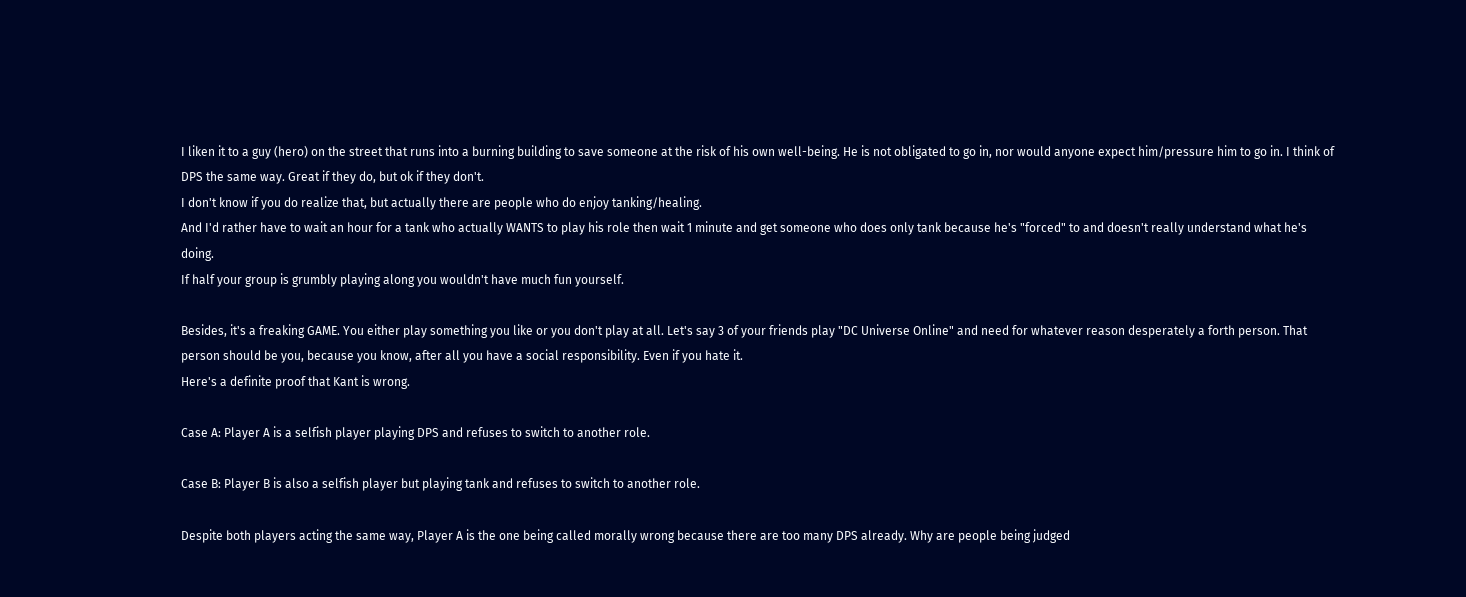I liken it to a guy (hero) on the street that runs into a burning building to save someone at the risk of his own well-being. He is not obligated to go in, nor would anyone expect him/pressure him to go in. I think of DPS the same way. Great if they do, but ok if they don't.
I don't know if you do realize that, but actually there are people who do enjoy tanking/healing.
And I'd rather have to wait an hour for a tank who actually WANTS to play his role then wait 1 minute and get someone who does only tank because he's "forced" to and doesn't really understand what he's doing.
If half your group is grumbly playing along you wouldn't have much fun yourself.

Besides, it's a freaking GAME. You either play something you like or you don't play at all. Let's say 3 of your friends play "DC Universe Online" and need for whatever reason desperately a forth person. That person should be you, because you know, after all you have a social responsibility. Even if you hate it.
Here's a definite proof that Kant is wrong.

Case A: Player A is a selfish player playing DPS and refuses to switch to another role.

Case B: Player B is also a selfish player but playing tank and refuses to switch to another role.

Despite both players acting the same way, Player A is the one being called morally wrong because there are too many DPS already. Why are people being judged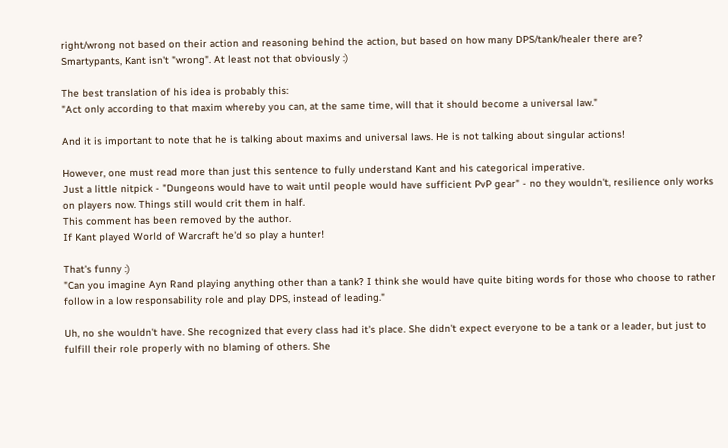right/wrong not based on their action and reasoning behind the action, but based on how many DPS/tank/healer there are?
Smartypants, Kant isn't "wrong". At least not that obviously :)

The best translation of his idea is probably this:
"Act only according to that maxim whereby you can, at the same time, will that it should become a universal law."

And it is important to note that he is talking about maxims and universal laws. He is not talking about singular actions!

However, one must read more than just this sentence to fully understand Kant and his categorical imperative.
Just a little nitpick - "Dungeons would have to wait until people would have sufficient PvP gear" - no they wouldn't, resilience only works on players now. Things still would crit them in half.
This comment has been removed by the author.
If Kant played World of Warcraft he'd so play a hunter!

That's funny :)
"Can you imagine Ayn Rand playing anything other than a tank? I think she would have quite biting words for those who choose to rather follow in a low responsability role and play DPS, instead of leading."

Uh, no she wouldn't have. She recognized that every class had it's place. She didn't expect everyone to be a tank or a leader, but just to fulfill their role properly with no blaming of others. She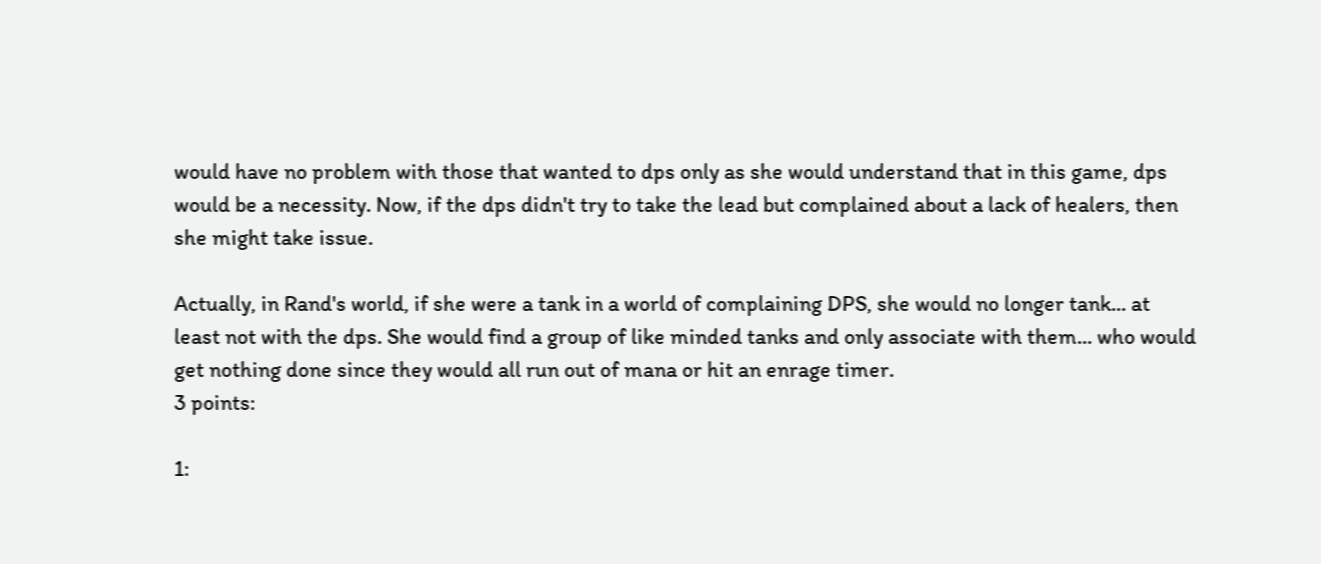would have no problem with those that wanted to dps only as she would understand that in this game, dps would be a necessity. Now, if the dps didn't try to take the lead but complained about a lack of healers, then she might take issue.

Actually, in Rand's world, if she were a tank in a world of complaining DPS, she would no longer tank... at least not with the dps. She would find a group of like minded tanks and only associate with them... who would get nothing done since they would all run out of mana or hit an enrage timer.
3 points:

1: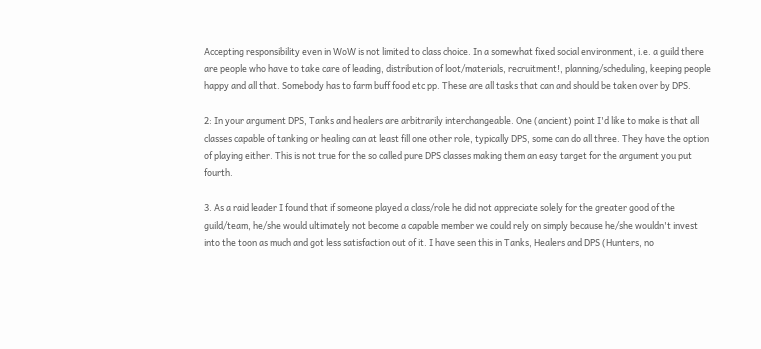Accepting responsibility even in WoW is not limited to class choice. In a somewhat fixed social environment, i.e. a guild there are people who have to take care of leading, distribution of loot/materials, recruitment!, planning/scheduling, keeping people happy and all that. Somebody has to farm buff food etc pp. These are all tasks that can and should be taken over by DPS.

2: In your argument DPS, Tanks and healers are arbitrarily interchangeable. One (ancient) point I'd like to make is that all classes capable of tanking or healing can at least fill one other role, typically DPS, some can do all three. They have the option of playing either. This is not true for the so called pure DPS classes making them an easy target for the argument you put fourth.

3. As a raid leader I found that if someone played a class/role he did not appreciate solely for the greater good of the guild/team, he/she would ultimately not become a capable member we could rely on simply because he/she wouldn't invest into the toon as much and got less satisfaction out of it. I have seen this in Tanks, Healers and DPS (Hunters, no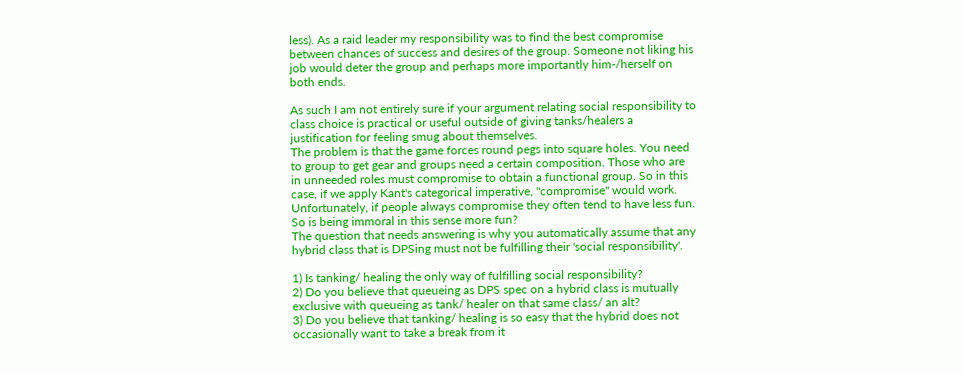less). As a raid leader my responsibility was to find the best compromise between chances of success and desires of the group. Someone not liking his job would deter the group and perhaps more importantly him-/herself on both ends.

As such I am not entirely sure if your argument relating social responsibility to class choice is practical or useful outside of giving tanks/healers a justification for feeling smug about themselves.
The problem is that the game forces round pegs into square holes. You need to group to get gear and groups need a certain composition. Those who are in unneeded roles must compromise to obtain a functional group. So in this case, if we apply Kant's categorical imperative, "compromise" would work. Unfortunately, if people always compromise they often tend to have less fun. So is being immoral in this sense more fun?
The question that needs answering is why you automatically assume that any hybrid class that is DPSing must not be fulfilling their 'social responsibility'.

1) Is tanking/ healing the only way of fulfilling social responsibility?
2) Do you believe that queueing as DPS spec on a hybrid class is mutually exclusive with queueing as tank/ healer on that same class/ an alt?
3) Do you believe that tanking/ healing is so easy that the hybrid does not occasionally want to take a break from it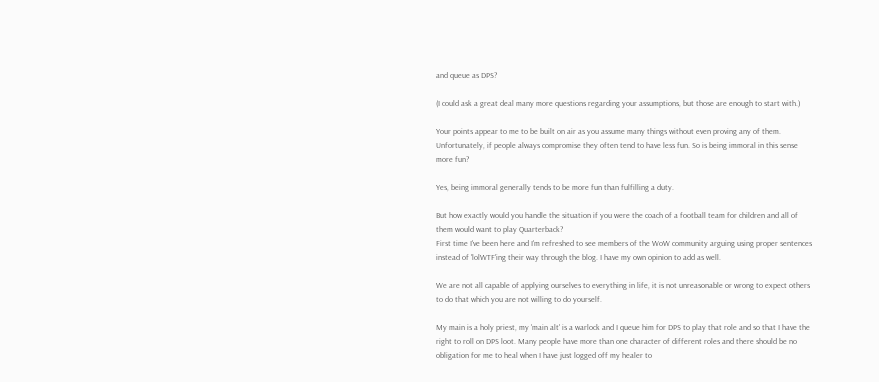and queue as DPS?

(I could ask a great deal many more questions regarding your assumptions, but those are enough to start with.)

Your points appear to me to be built on air as you assume many things without even proving any of them.
Unfortunately, if people always compromise they often tend to have less fun. So is being immoral in this sense more fun?

Yes, being immoral generally tends to be more fun than fulfilling a duty.

But how exactly would you handle the situation if you were the coach of a football team for children and all of them would want to play Quarterback?
First time I've been here and I'm refreshed to see members of the WoW community arguing using proper sentences instead of 'lolWTF'ing their way through the blog. I have my own opinion to add as well.

We are not all capable of applying ourselves to everything in life, it is not unreasonable or wrong to expect others to do that which you are not willing to do yourself.

My main is a holy priest, my 'main alt' is a warlock and I queue him for DPS to play that role and so that I have the right to roll on DPS loot. Many people have more than one character of different roles and there should be no obligation for me to heal when I have just logged off my healer to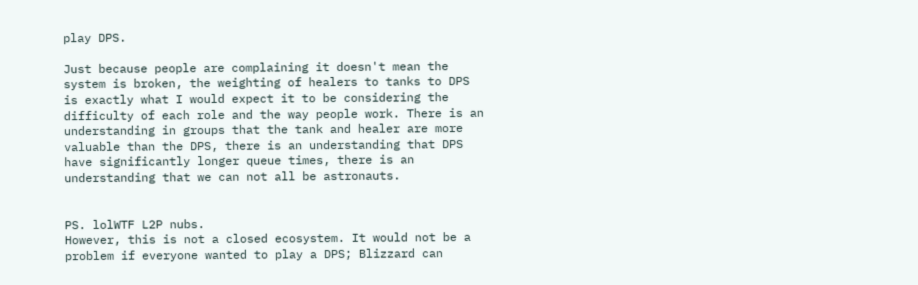play DPS.

Just because people are complaining it doesn't mean the system is broken, the weighting of healers to tanks to DPS is exactly what I would expect it to be considering the difficulty of each role and the way people work. There is an understanding in groups that the tank and healer are more valuable than the DPS, there is an understanding that DPS have significantly longer queue times, there is an understanding that we can not all be astronauts.


PS. lolWTF L2P nubs.
However, this is not a closed ecosystem. It would not be a problem if everyone wanted to play a DPS; Blizzard can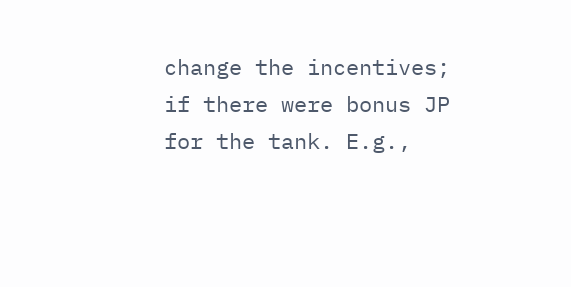change the incentives; if there were bonus JP for the tank. E.g.,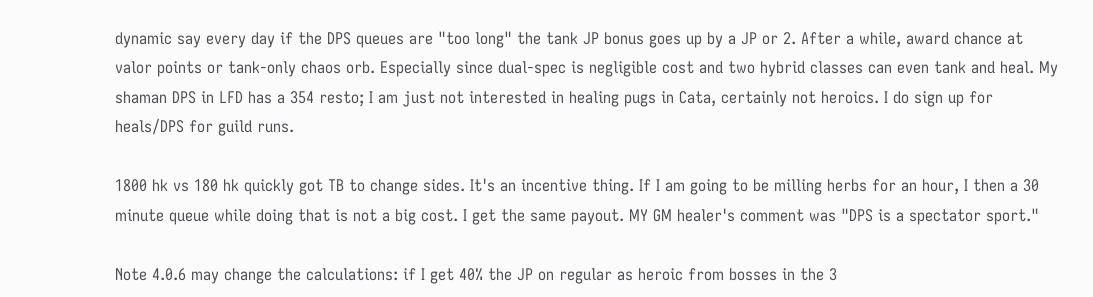dynamic say every day if the DPS queues are "too long" the tank JP bonus goes up by a JP or 2. After a while, award chance at valor points or tank-only chaos orb. Especially since dual-spec is negligible cost and two hybrid classes can even tank and heal. My shaman DPS in LFD has a 354 resto; I am just not interested in healing pugs in Cata, certainly not heroics. I do sign up for heals/DPS for guild runs.

1800 hk vs 180 hk quickly got TB to change sides. It's an incentive thing. If I am going to be milling herbs for an hour, I then a 30 minute queue while doing that is not a big cost. I get the same payout. MY GM healer's comment was "DPS is a spectator sport."

Note 4.0.6 may change the calculations: if I get 40% the JP on regular as heroic from bosses in the 3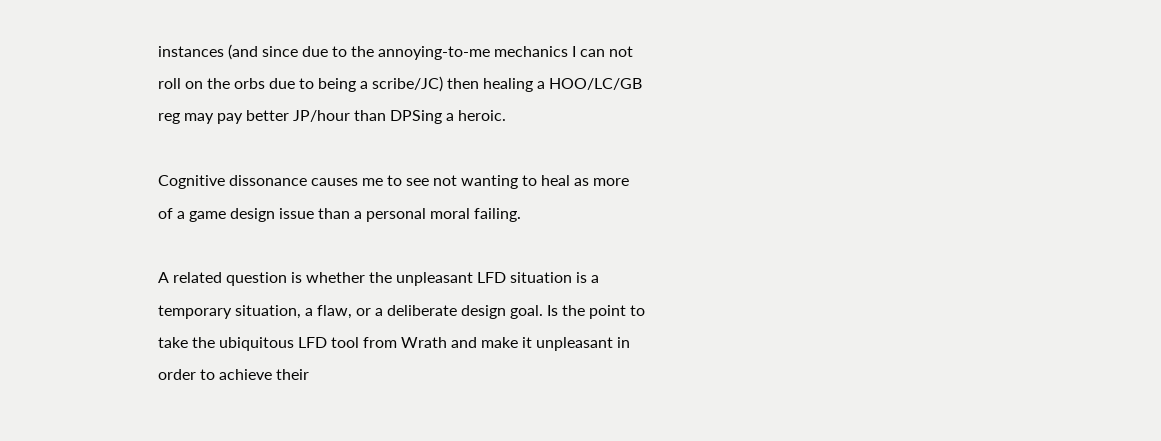instances (and since due to the annoying-to-me mechanics I can not roll on the orbs due to being a scribe/JC) then healing a HOO/LC/GB reg may pay better JP/hour than DPSing a heroic.

Cognitive dissonance causes me to see not wanting to heal as more of a game design issue than a personal moral failing.

A related question is whether the unpleasant LFD situation is a temporary situation, a flaw, or a deliberate design goal. Is the point to take the ubiquitous LFD tool from Wrath and make it unpleasant in order to achieve their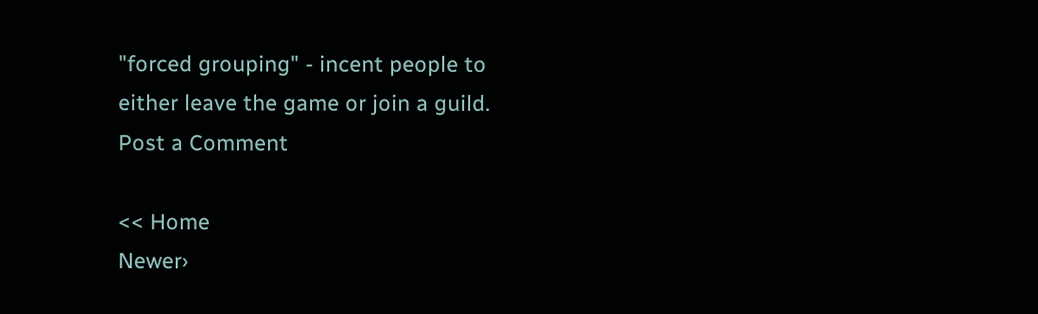"forced grouping" - incent people to either leave the game or join a guild.
Post a Comment

<< Home
Newer›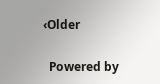‹Older

  Powered by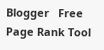Blogger   Free Page Rank Tool